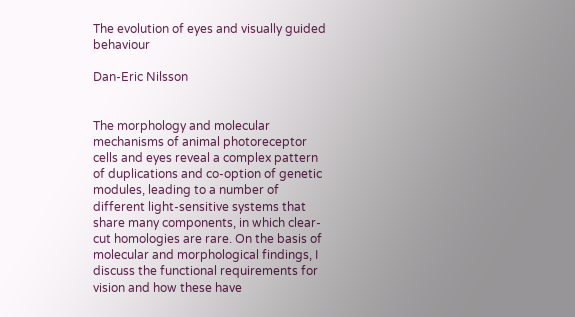The evolution of eyes and visually guided behaviour

Dan-Eric Nilsson


The morphology and molecular mechanisms of animal photoreceptor cells and eyes reveal a complex pattern of duplications and co-option of genetic modules, leading to a number of different light-sensitive systems that share many components, in which clear-cut homologies are rare. On the basis of molecular and morphological findings, I discuss the functional requirements for vision and how these have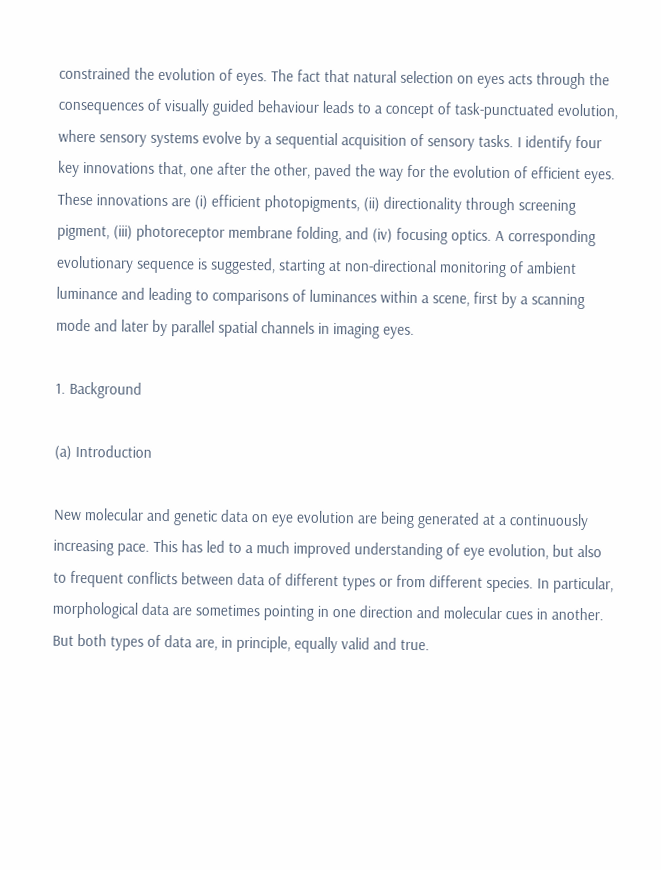constrained the evolution of eyes. The fact that natural selection on eyes acts through the consequences of visually guided behaviour leads to a concept of task-punctuated evolution, where sensory systems evolve by a sequential acquisition of sensory tasks. I identify four key innovations that, one after the other, paved the way for the evolution of efficient eyes. These innovations are (i) efficient photopigments, (ii) directionality through screening pigment, (iii) photoreceptor membrane folding, and (iv) focusing optics. A corresponding evolutionary sequence is suggested, starting at non-directional monitoring of ambient luminance and leading to comparisons of luminances within a scene, first by a scanning mode and later by parallel spatial channels in imaging eyes.

1. Background

(a) Introduction

New molecular and genetic data on eye evolution are being generated at a continuously increasing pace. This has led to a much improved understanding of eye evolution, but also to frequent conflicts between data of different types or from different species. In particular, morphological data are sometimes pointing in one direction and molecular cues in another. But both types of data are, in principle, equally valid and true.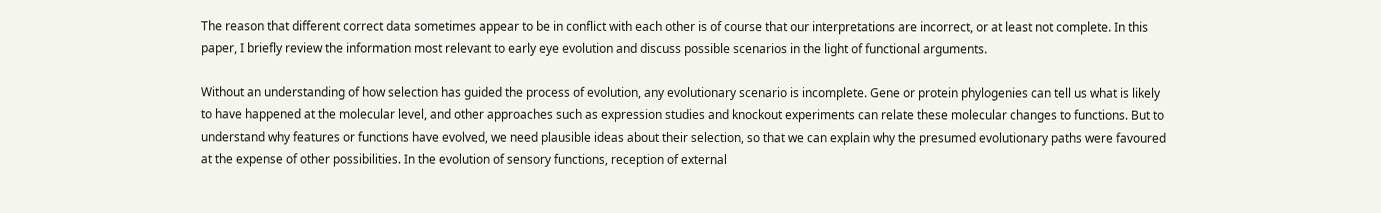The reason that different correct data sometimes appear to be in conflict with each other is of course that our interpretations are incorrect, or at least not complete. In this paper, I briefly review the information most relevant to early eye evolution and discuss possible scenarios in the light of functional arguments.

Without an understanding of how selection has guided the process of evolution, any evolutionary scenario is incomplete. Gene or protein phylogenies can tell us what is likely to have happened at the molecular level, and other approaches such as expression studies and knockout experiments can relate these molecular changes to functions. But to understand why features or functions have evolved, we need plausible ideas about their selection, so that we can explain why the presumed evolutionary paths were favoured at the expense of other possibilities. In the evolution of sensory functions, reception of external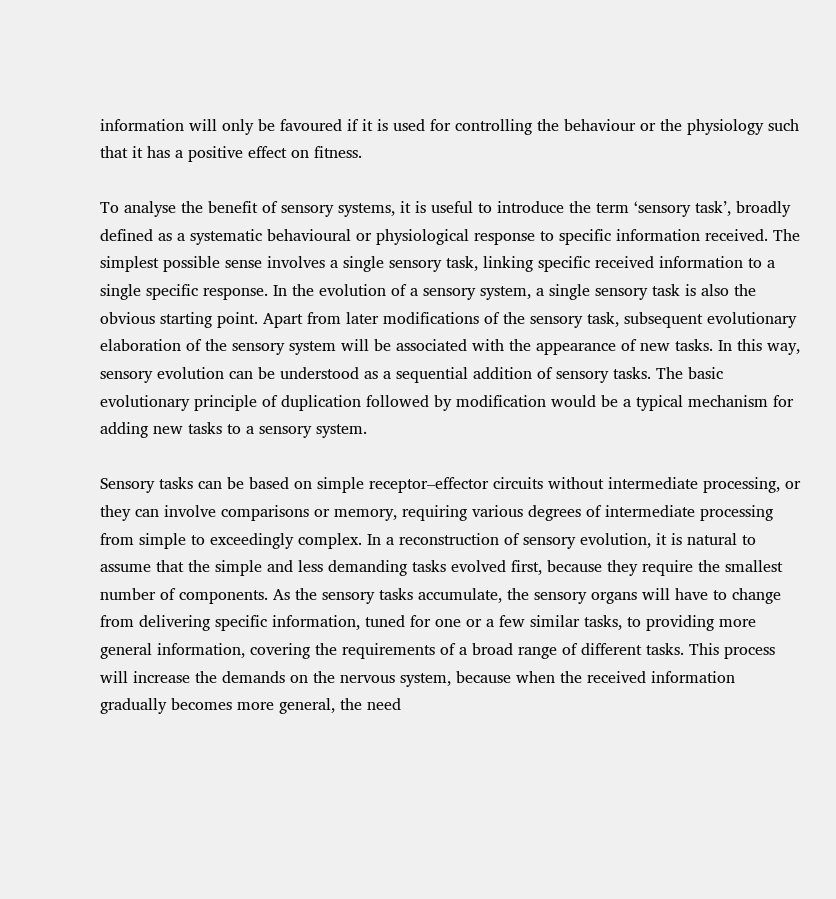information will only be favoured if it is used for controlling the behaviour or the physiology such that it has a positive effect on fitness.

To analyse the benefit of sensory systems, it is useful to introduce the term ‘sensory task’, broadly defined as a systematic behavioural or physiological response to specific information received. The simplest possible sense involves a single sensory task, linking specific received information to a single specific response. In the evolution of a sensory system, a single sensory task is also the obvious starting point. Apart from later modifications of the sensory task, subsequent evolutionary elaboration of the sensory system will be associated with the appearance of new tasks. In this way, sensory evolution can be understood as a sequential addition of sensory tasks. The basic evolutionary principle of duplication followed by modification would be a typical mechanism for adding new tasks to a sensory system.

Sensory tasks can be based on simple receptor–effector circuits without intermediate processing, or they can involve comparisons or memory, requiring various degrees of intermediate processing from simple to exceedingly complex. In a reconstruction of sensory evolution, it is natural to assume that the simple and less demanding tasks evolved first, because they require the smallest number of components. As the sensory tasks accumulate, the sensory organs will have to change from delivering specific information, tuned for one or a few similar tasks, to providing more general information, covering the requirements of a broad range of different tasks. This process will increase the demands on the nervous system, because when the received information gradually becomes more general, the need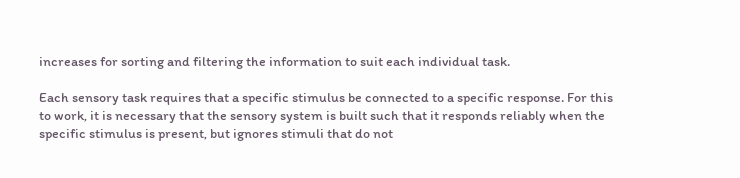increases for sorting and filtering the information to suit each individual task.

Each sensory task requires that a specific stimulus be connected to a specific response. For this to work, it is necessary that the sensory system is built such that it responds reliably when the specific stimulus is present, but ignores stimuli that do not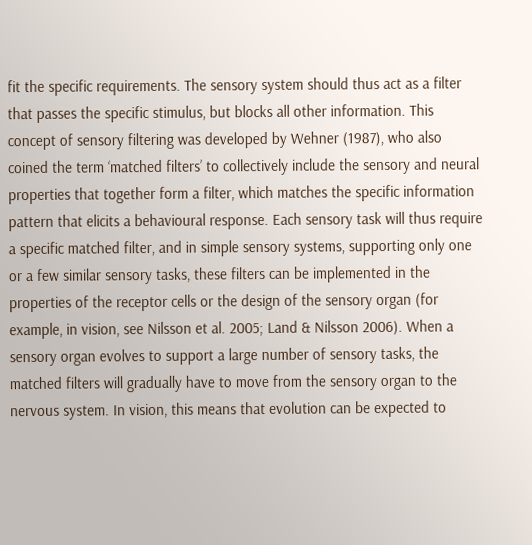fit the specific requirements. The sensory system should thus act as a filter that passes the specific stimulus, but blocks all other information. This concept of sensory filtering was developed by Wehner (1987), who also coined the term ‘matched filters’ to collectively include the sensory and neural properties that together form a filter, which matches the specific information pattern that elicits a behavioural response. Each sensory task will thus require a specific matched filter, and in simple sensory systems, supporting only one or a few similar sensory tasks, these filters can be implemented in the properties of the receptor cells or the design of the sensory organ (for example, in vision, see Nilsson et al. 2005; Land & Nilsson 2006). When a sensory organ evolves to support a large number of sensory tasks, the matched filters will gradually have to move from the sensory organ to the nervous system. In vision, this means that evolution can be expected to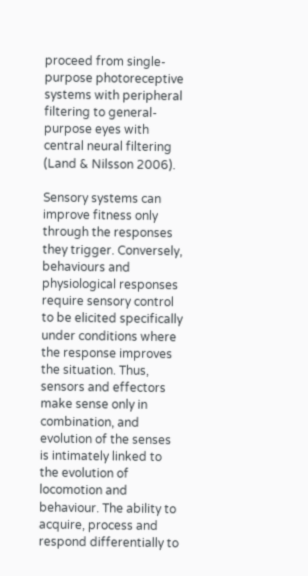proceed from single-purpose photoreceptive systems with peripheral filtering to general-purpose eyes with central neural filtering (Land & Nilsson 2006).

Sensory systems can improve fitness only through the responses they trigger. Conversely, behaviours and physiological responses require sensory control to be elicited specifically under conditions where the response improves the situation. Thus, sensors and effectors make sense only in combination, and evolution of the senses is intimately linked to the evolution of locomotion and behaviour. The ability to acquire, process and respond differentially to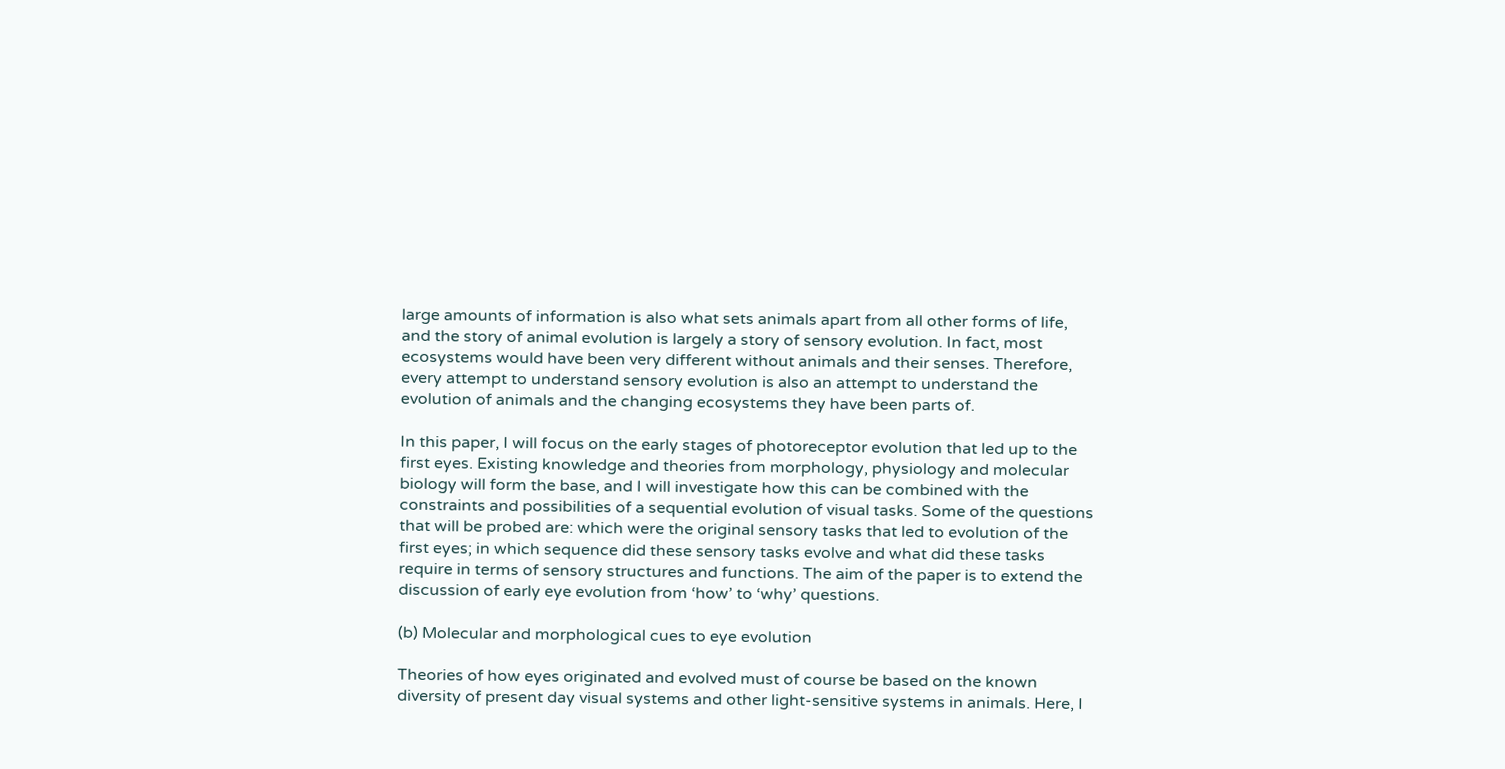large amounts of information is also what sets animals apart from all other forms of life, and the story of animal evolution is largely a story of sensory evolution. In fact, most ecosystems would have been very different without animals and their senses. Therefore, every attempt to understand sensory evolution is also an attempt to understand the evolution of animals and the changing ecosystems they have been parts of.

In this paper, I will focus on the early stages of photoreceptor evolution that led up to the first eyes. Existing knowledge and theories from morphology, physiology and molecular biology will form the base, and I will investigate how this can be combined with the constraints and possibilities of a sequential evolution of visual tasks. Some of the questions that will be probed are: which were the original sensory tasks that led to evolution of the first eyes; in which sequence did these sensory tasks evolve and what did these tasks require in terms of sensory structures and functions. The aim of the paper is to extend the discussion of early eye evolution from ‘how’ to ‘why’ questions.

(b) Molecular and morphological cues to eye evolution

Theories of how eyes originated and evolved must of course be based on the known diversity of present day visual systems and other light-sensitive systems in animals. Here, I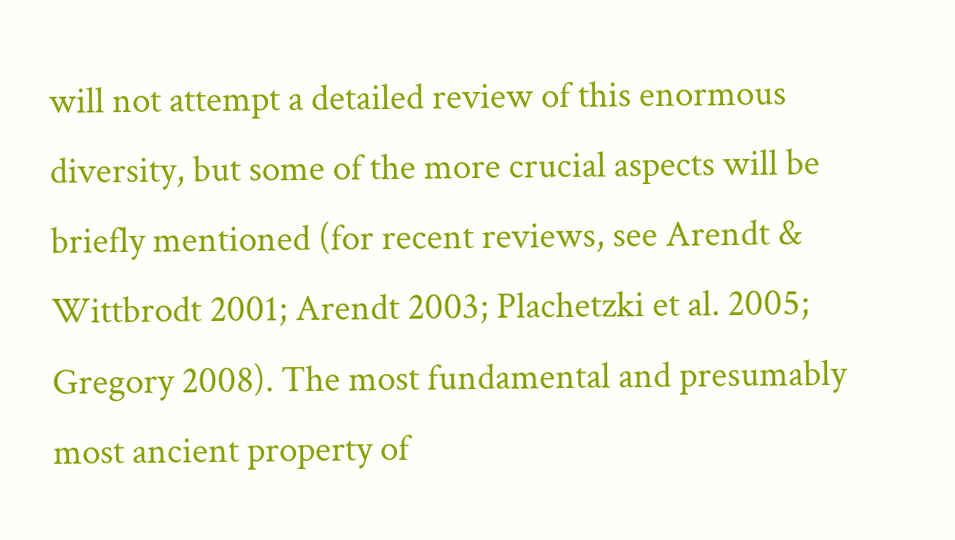will not attempt a detailed review of this enormous diversity, but some of the more crucial aspects will be briefly mentioned (for recent reviews, see Arendt & Wittbrodt 2001; Arendt 2003; Plachetzki et al. 2005; Gregory 2008). The most fundamental and presumably most ancient property of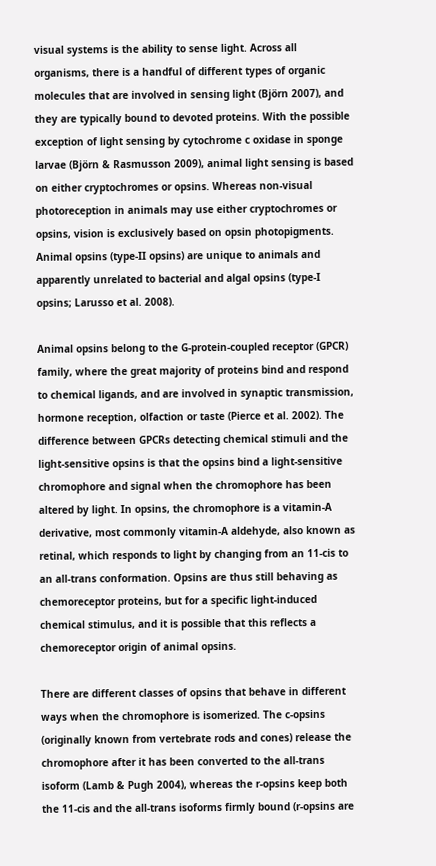visual systems is the ability to sense light. Across all organisms, there is a handful of different types of organic molecules that are involved in sensing light (Björn 2007), and they are typically bound to devoted proteins. With the possible exception of light sensing by cytochrome c oxidase in sponge larvae (Björn & Rasmusson 2009), animal light sensing is based on either cryptochromes or opsins. Whereas non-visual photoreception in animals may use either cryptochromes or opsins, vision is exclusively based on opsin photopigments. Animal opsins (type-II opsins) are unique to animals and apparently unrelated to bacterial and algal opsins (type-I opsins; Larusso et al. 2008).

Animal opsins belong to the G-protein-coupled receptor (GPCR) family, where the great majority of proteins bind and respond to chemical ligands, and are involved in synaptic transmission, hormone reception, olfaction or taste (Pierce et al. 2002). The difference between GPCRs detecting chemical stimuli and the light-sensitive opsins is that the opsins bind a light-sensitive chromophore and signal when the chromophore has been altered by light. In opsins, the chromophore is a vitamin-A derivative, most commonly vitamin-A aldehyde, also known as retinal, which responds to light by changing from an 11-cis to an all-trans conformation. Opsins are thus still behaving as chemoreceptor proteins, but for a specific light-induced chemical stimulus, and it is possible that this reflects a chemoreceptor origin of animal opsins.

There are different classes of opsins that behave in different ways when the chromophore is isomerized. The c-opsins (originally known from vertebrate rods and cones) release the chromophore after it has been converted to the all-trans isoform (Lamb & Pugh 2004), whereas the r-opsins keep both the 11-cis and the all-trans isoforms firmly bound (r-opsins are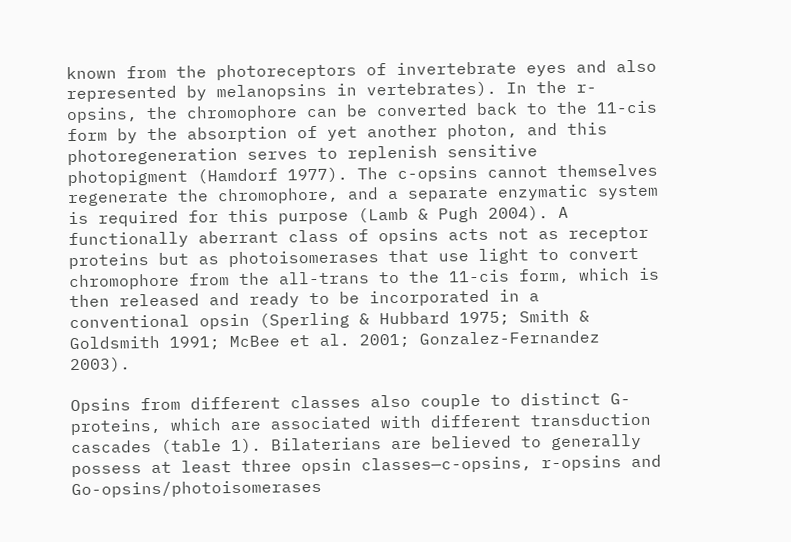known from the photoreceptors of invertebrate eyes and also represented by melanopsins in vertebrates). In the r-opsins, the chromophore can be converted back to the 11-cis form by the absorption of yet another photon, and this photoregeneration serves to replenish sensitive photopigment (Hamdorf 1977). The c-opsins cannot themselves regenerate the chromophore, and a separate enzymatic system is required for this purpose (Lamb & Pugh 2004). A functionally aberrant class of opsins acts not as receptor proteins but as photoisomerases that use light to convert chromophore from the all-trans to the 11-cis form, which is then released and ready to be incorporated in a conventional opsin (Sperling & Hubbard 1975; Smith & Goldsmith 1991; McBee et al. 2001; Gonzalez-Fernandez 2003).

Opsins from different classes also couple to distinct G-proteins, which are associated with different transduction cascades (table 1). Bilaterians are believed to generally possess at least three opsin classes—c-opsins, r-opsins and Go-opsins/photoisomerases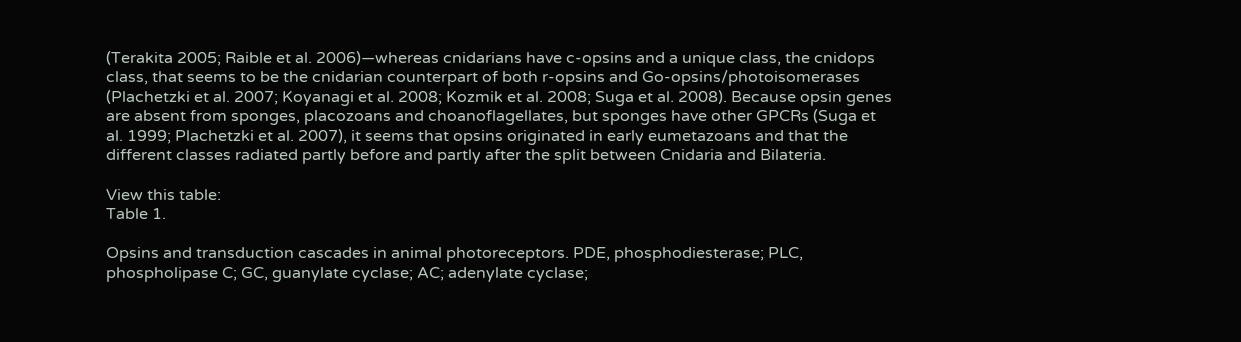(Terakita 2005; Raible et al. 2006)—whereas cnidarians have c-opsins and a unique class, the cnidops class, that seems to be the cnidarian counterpart of both r-opsins and Go-opsins/photoisomerases (Plachetzki et al. 2007; Koyanagi et al. 2008; Kozmik et al. 2008; Suga et al. 2008). Because opsin genes are absent from sponges, placozoans and choanoflagellates, but sponges have other GPCRs (Suga et al. 1999; Plachetzki et al. 2007), it seems that opsins originated in early eumetazoans and that the different classes radiated partly before and partly after the split between Cnidaria and Bilateria.

View this table:
Table 1.

Opsins and transduction cascades in animal photoreceptors. PDE, phosphodiesterase; PLC, phospholipase C; GC, guanylate cyclase; AC; adenylate cyclase;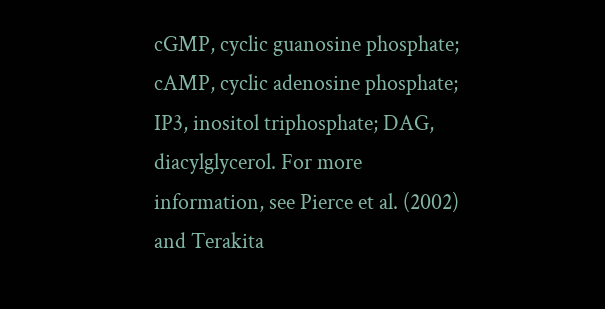cGMP, cyclic guanosine phosphate; cAMP, cyclic adenosine phosphate; IP3, inositol triphosphate; DAG, diacylglycerol. For more information, see Pierce et al. (2002) and Terakita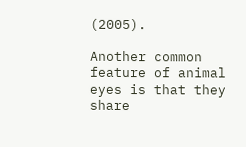(2005).

Another common feature of animal eyes is that they share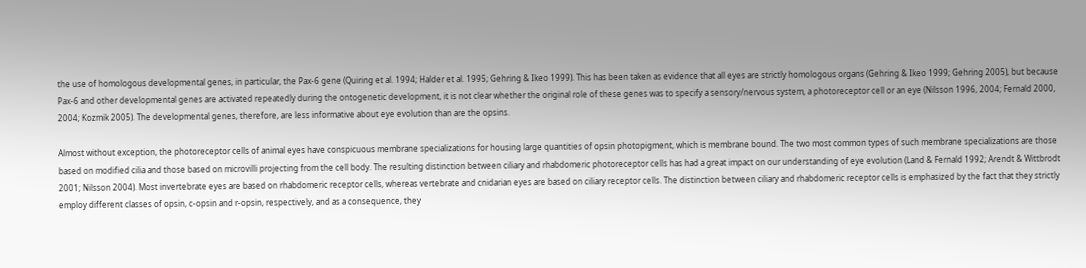the use of homologous developmental genes, in particular, the Pax-6 gene (Quiring et al. 1994; Halder et al. 1995; Gehring & Ikeo 1999). This has been taken as evidence that all eyes are strictly homologous organs (Gehring & Ikeo 1999; Gehring 2005), but because Pax-6 and other developmental genes are activated repeatedly during the ontogenetic development, it is not clear whether the original role of these genes was to specify a sensory/nervous system, a photoreceptor cell or an eye (Nilsson 1996, 2004; Fernald 2000, 2004; Kozmik 2005). The developmental genes, therefore, are less informative about eye evolution than are the opsins.

Almost without exception, the photoreceptor cells of animal eyes have conspicuous membrane specializations for housing large quantities of opsin photopigment, which is membrane bound. The two most common types of such membrane specializations are those based on modified cilia and those based on microvilli projecting from the cell body. The resulting distinction between ciliary and rhabdomeric photoreceptor cells has had a great impact on our understanding of eye evolution (Land & Fernald 1992; Arendt & Wittbrodt 2001; Nilsson 2004). Most invertebrate eyes are based on rhabdomeric receptor cells, whereas vertebrate and cnidarian eyes are based on ciliary receptor cells. The distinction between ciliary and rhabdomeric receptor cells is emphasized by the fact that they strictly employ different classes of opsin, c-opsin and r-opsin, respectively, and as a consequence, they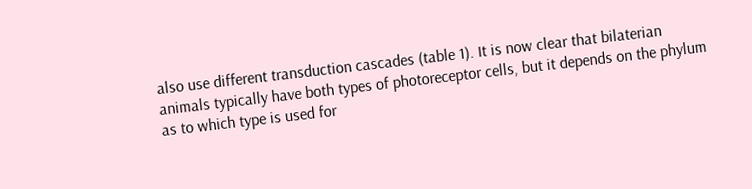also use different transduction cascades (table 1). It is now clear that bilaterian animals typically have both types of photoreceptor cells, but it depends on the phylum as to which type is used for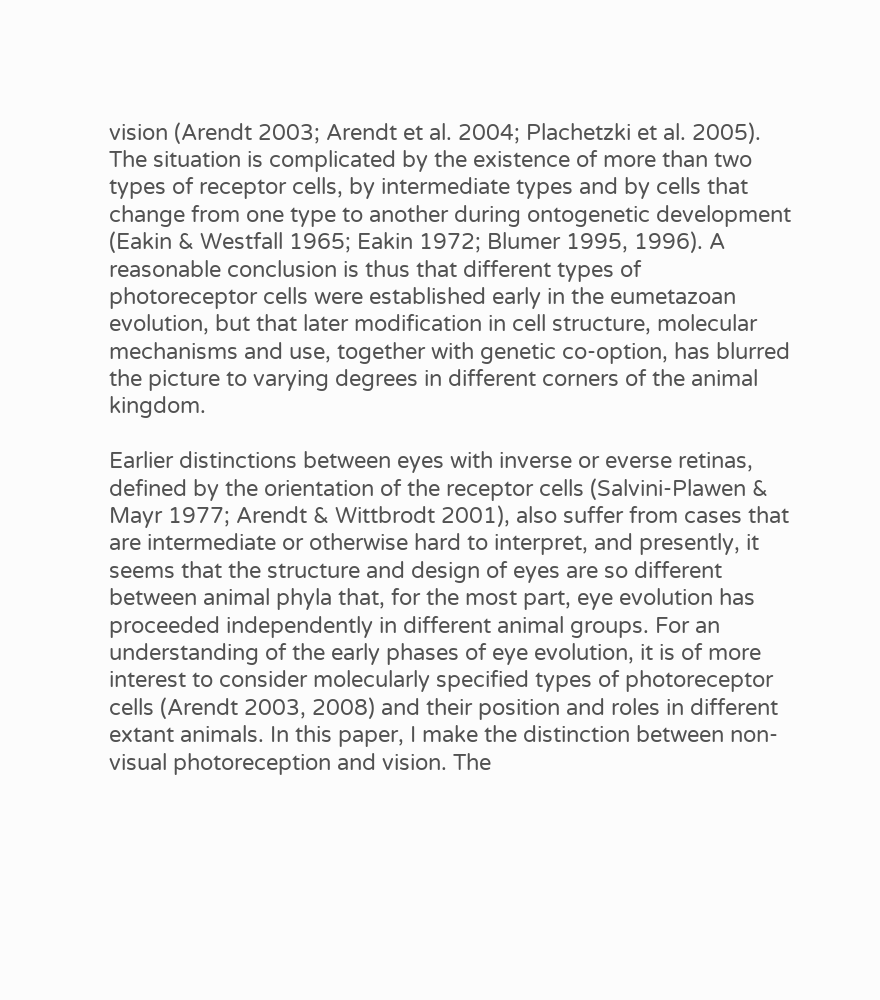vision (Arendt 2003; Arendt et al. 2004; Plachetzki et al. 2005). The situation is complicated by the existence of more than two types of receptor cells, by intermediate types and by cells that change from one type to another during ontogenetic development (Eakin & Westfall 1965; Eakin 1972; Blumer 1995, 1996). A reasonable conclusion is thus that different types of photoreceptor cells were established early in the eumetazoan evolution, but that later modification in cell structure, molecular mechanisms and use, together with genetic co-option, has blurred the picture to varying degrees in different corners of the animal kingdom.

Earlier distinctions between eyes with inverse or everse retinas, defined by the orientation of the receptor cells (Salvini-Plawen & Mayr 1977; Arendt & Wittbrodt 2001), also suffer from cases that are intermediate or otherwise hard to interpret, and presently, it seems that the structure and design of eyes are so different between animal phyla that, for the most part, eye evolution has proceeded independently in different animal groups. For an understanding of the early phases of eye evolution, it is of more interest to consider molecularly specified types of photoreceptor cells (Arendt 2003, 2008) and their position and roles in different extant animals. In this paper, I make the distinction between non-visual photoreception and vision. The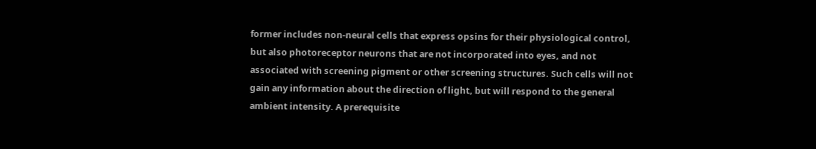former includes non-neural cells that express opsins for their physiological control, but also photoreceptor neurons that are not incorporated into eyes, and not associated with screening pigment or other screening structures. Such cells will not gain any information about the direction of light, but will respond to the general ambient intensity. A prerequisite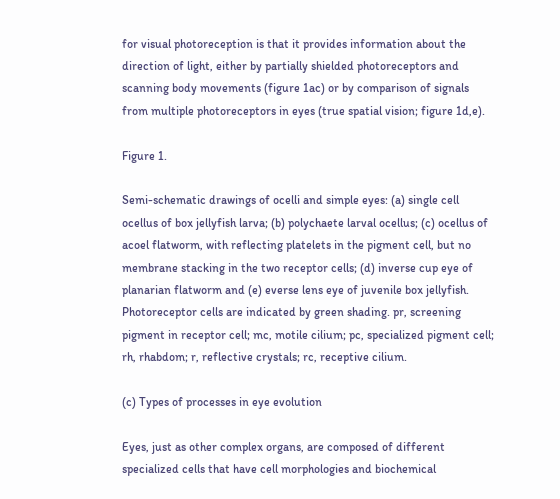for visual photoreception is that it provides information about the direction of light, either by partially shielded photoreceptors and scanning body movements (figure 1ac) or by comparison of signals from multiple photoreceptors in eyes (true spatial vision; figure 1d,e).

Figure 1.

Semi-schematic drawings of ocelli and simple eyes: (a) single cell ocellus of box jellyfish larva; (b) polychaete larval ocellus; (c) ocellus of acoel flatworm, with reflecting platelets in the pigment cell, but no membrane stacking in the two receptor cells; (d) inverse cup eye of planarian flatworm and (e) everse lens eye of juvenile box jellyfish. Photoreceptor cells are indicated by green shading. pr, screening pigment in receptor cell; mc, motile cilium; pc, specialized pigment cell; rh, rhabdom; r, reflective crystals; rc, receptive cilium.

(c) Types of processes in eye evolution

Eyes, just as other complex organs, are composed of different specialized cells that have cell morphologies and biochemical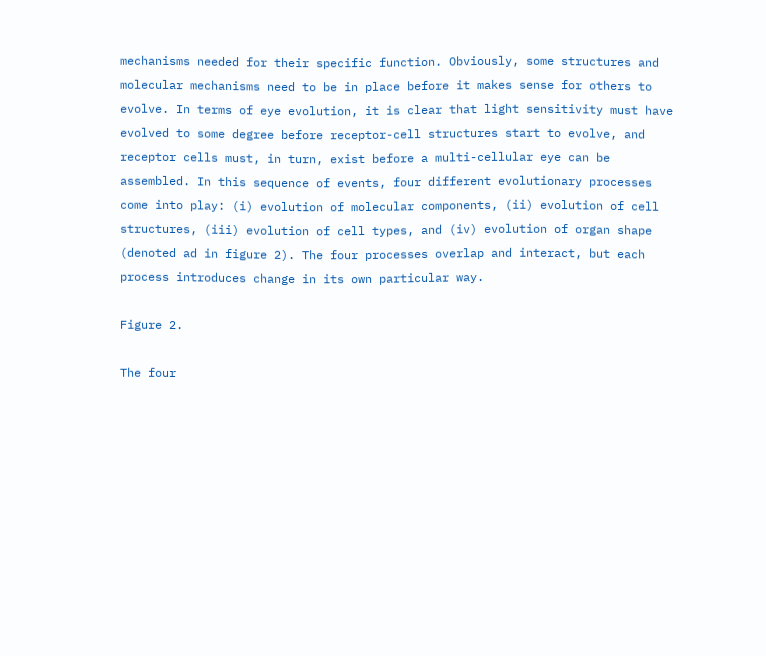mechanisms needed for their specific function. Obviously, some structures and molecular mechanisms need to be in place before it makes sense for others to evolve. In terms of eye evolution, it is clear that light sensitivity must have evolved to some degree before receptor-cell structures start to evolve, and receptor cells must, in turn, exist before a multi-cellular eye can be assembled. In this sequence of events, four different evolutionary processes come into play: (i) evolution of molecular components, (ii) evolution of cell structures, (iii) evolution of cell types, and (iv) evolution of organ shape (denoted ad in figure 2). The four processes overlap and interact, but each process introduces change in its own particular way.

Figure 2.

The four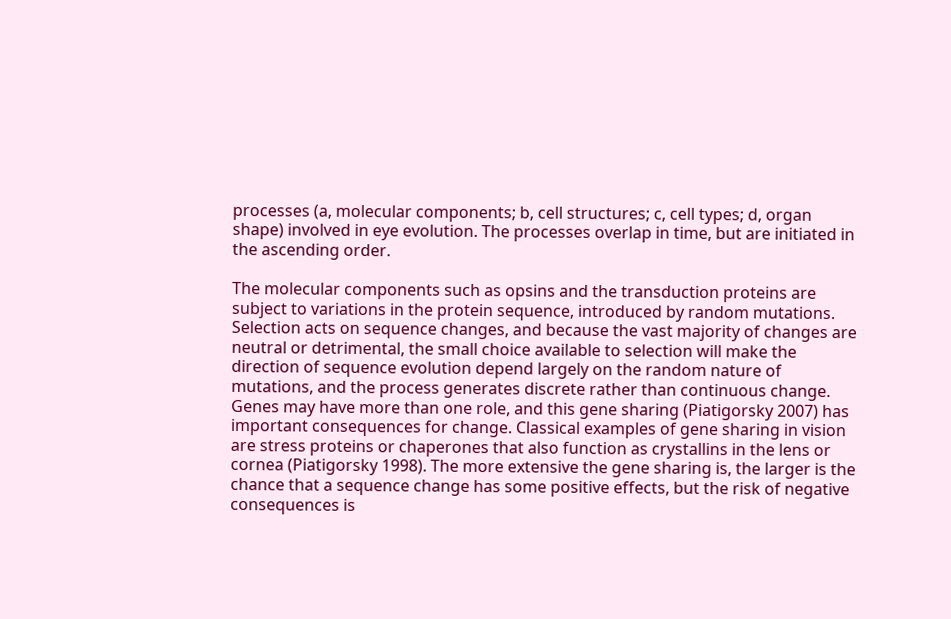processes (a, molecular components; b, cell structures; c, cell types; d, organ shape) involved in eye evolution. The processes overlap in time, but are initiated in the ascending order.

The molecular components such as opsins and the transduction proteins are subject to variations in the protein sequence, introduced by random mutations. Selection acts on sequence changes, and because the vast majority of changes are neutral or detrimental, the small choice available to selection will make the direction of sequence evolution depend largely on the random nature of mutations, and the process generates discrete rather than continuous change. Genes may have more than one role, and this gene sharing (Piatigorsky 2007) has important consequences for change. Classical examples of gene sharing in vision are stress proteins or chaperones that also function as crystallins in the lens or cornea (Piatigorsky 1998). The more extensive the gene sharing is, the larger is the chance that a sequence change has some positive effects, but the risk of negative consequences is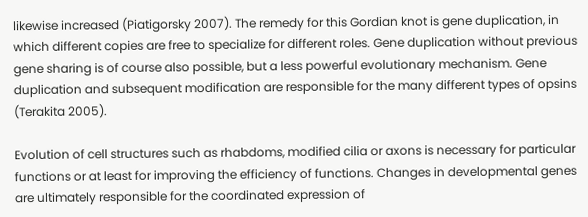likewise increased (Piatigorsky 2007). The remedy for this Gordian knot is gene duplication, in which different copies are free to specialize for different roles. Gene duplication without previous gene sharing is of course also possible, but a less powerful evolutionary mechanism. Gene duplication and subsequent modification are responsible for the many different types of opsins (Terakita 2005).

Evolution of cell structures such as rhabdoms, modified cilia or axons is necessary for particular functions or at least for improving the efficiency of functions. Changes in developmental genes are ultimately responsible for the coordinated expression of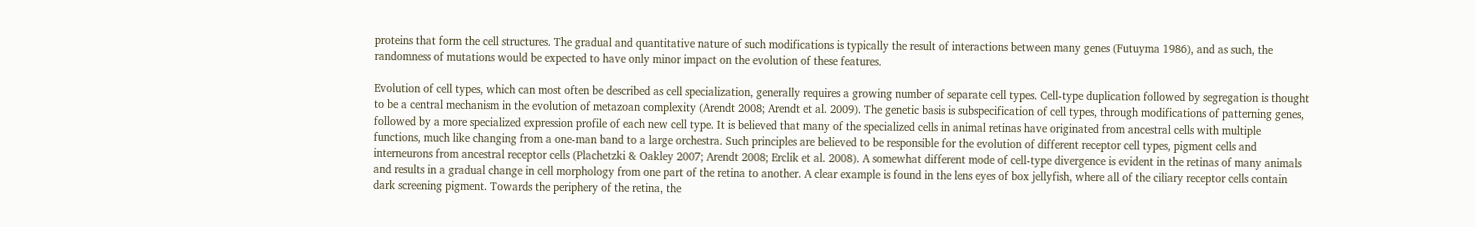proteins that form the cell structures. The gradual and quantitative nature of such modifications is typically the result of interactions between many genes (Futuyma 1986), and as such, the randomness of mutations would be expected to have only minor impact on the evolution of these features.

Evolution of cell types, which can most often be described as cell specialization, generally requires a growing number of separate cell types. Cell-type duplication followed by segregation is thought to be a central mechanism in the evolution of metazoan complexity (Arendt 2008; Arendt et al. 2009). The genetic basis is subspecification of cell types, through modifications of patterning genes, followed by a more specialized expression profile of each new cell type. It is believed that many of the specialized cells in animal retinas have originated from ancestral cells with multiple functions, much like changing from a one-man band to a large orchestra. Such principles are believed to be responsible for the evolution of different receptor cell types, pigment cells and interneurons from ancestral receptor cells (Plachetzki & Oakley 2007; Arendt 2008; Erclik et al. 2008). A somewhat different mode of cell-type divergence is evident in the retinas of many animals and results in a gradual change in cell morphology from one part of the retina to another. A clear example is found in the lens eyes of box jellyfish, where all of the ciliary receptor cells contain dark screening pigment. Towards the periphery of the retina, the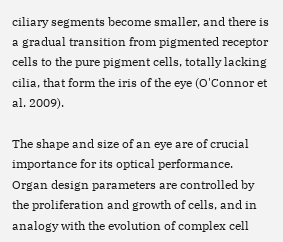ciliary segments become smaller, and there is a gradual transition from pigmented receptor cells to the pure pigment cells, totally lacking cilia, that form the iris of the eye (O'Connor et al. 2009).

The shape and size of an eye are of crucial importance for its optical performance. Organ design parameters are controlled by the proliferation and growth of cells, and in analogy with the evolution of complex cell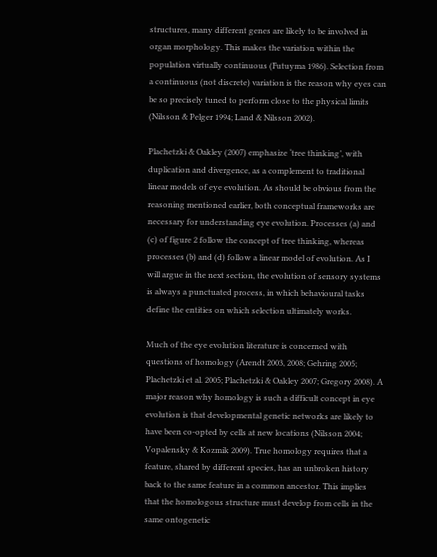structures, many different genes are likely to be involved in organ morphology. This makes the variation within the population virtually continuous (Futuyma 1986). Selection from a continuous (not discrete) variation is the reason why eyes can be so precisely tuned to perform close to the physical limits (Nilsson & Pelger 1994; Land & Nilsson 2002).

Plachetzki & Oakley (2007) emphasize ‘tree thinking’, with duplication and divergence, as a complement to traditional linear models of eye evolution. As should be obvious from the reasoning mentioned earlier, both conceptual frameworks are necessary for understanding eye evolution. Processes (a) and (c) of figure 2 follow the concept of tree thinking, whereas processes (b) and (d) follow a linear model of evolution. As I will argue in the next section, the evolution of sensory systems is always a punctuated process, in which behavioural tasks define the entities on which selection ultimately works.

Much of the eye evolution literature is concerned with questions of homology (Arendt 2003, 2008; Gehring 2005; Plachetzki et al. 2005; Plachetzki & Oakley 2007; Gregory 2008). A major reason why homology is such a difficult concept in eye evolution is that developmental genetic networks are likely to have been co-opted by cells at new locations (Nilsson 2004; Vopalensky & Kozmik 2009). True homology requires that a feature, shared by different species, has an unbroken history back to the same feature in a common ancestor. This implies that the homologous structure must develop from cells in the same ontogenetic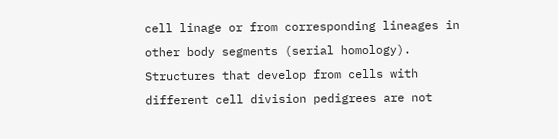cell linage or from corresponding lineages in other body segments (serial homology). Structures that develop from cells with different cell division pedigrees are not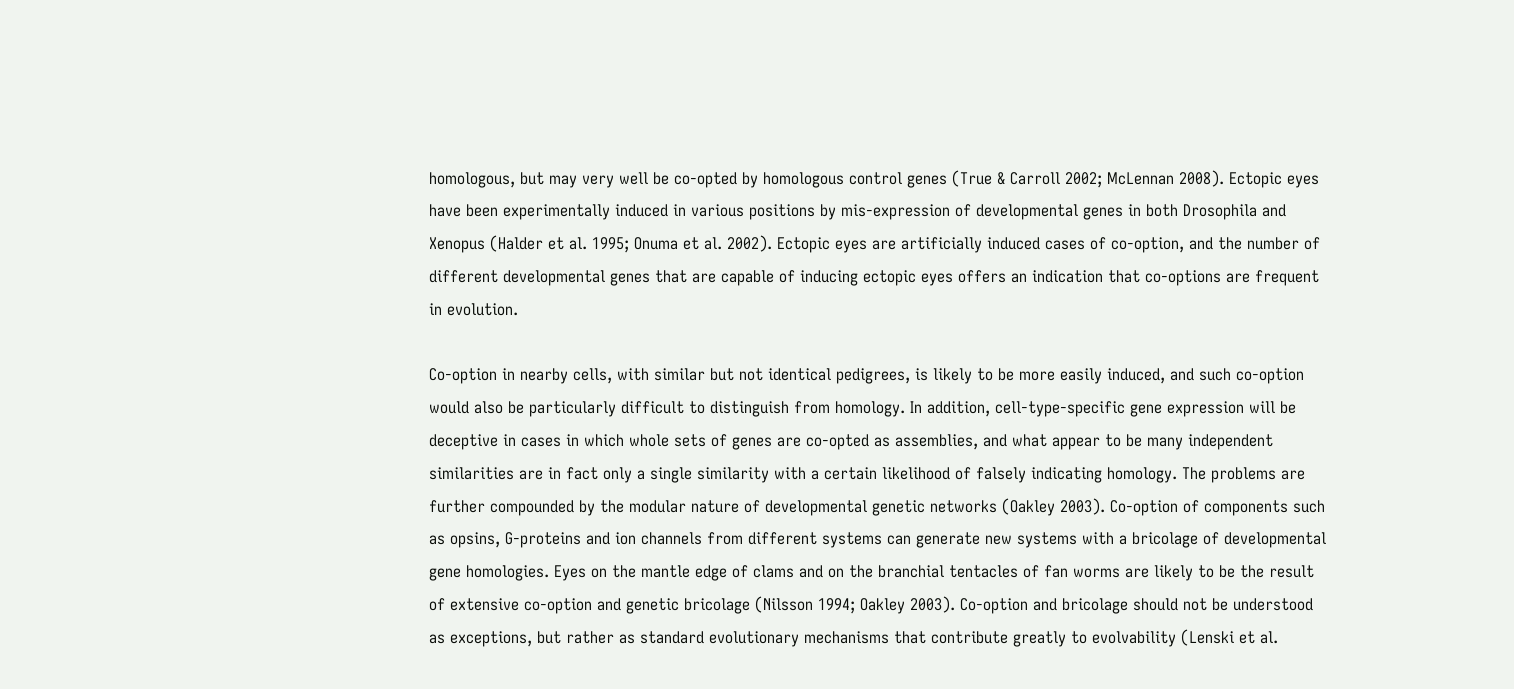homologous, but may very well be co-opted by homologous control genes (True & Carroll 2002; McLennan 2008). Ectopic eyes have been experimentally induced in various positions by mis-expression of developmental genes in both Drosophila and Xenopus (Halder et al. 1995; Onuma et al. 2002). Ectopic eyes are artificially induced cases of co-option, and the number of different developmental genes that are capable of inducing ectopic eyes offers an indication that co-options are frequent in evolution.

Co-option in nearby cells, with similar but not identical pedigrees, is likely to be more easily induced, and such co-option would also be particularly difficult to distinguish from homology. In addition, cell-type-specific gene expression will be deceptive in cases in which whole sets of genes are co-opted as assemblies, and what appear to be many independent similarities are in fact only a single similarity with a certain likelihood of falsely indicating homology. The problems are further compounded by the modular nature of developmental genetic networks (Oakley 2003). Co-option of components such as opsins, G-proteins and ion channels from different systems can generate new systems with a bricolage of developmental gene homologies. Eyes on the mantle edge of clams and on the branchial tentacles of fan worms are likely to be the result of extensive co-option and genetic bricolage (Nilsson 1994; Oakley 2003). Co-option and bricolage should not be understood as exceptions, but rather as standard evolutionary mechanisms that contribute greatly to evolvability (Lenski et al.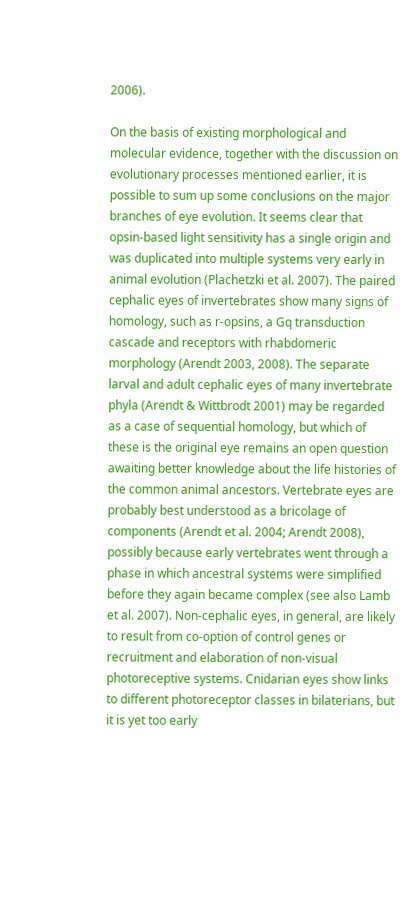2006).

On the basis of existing morphological and molecular evidence, together with the discussion on evolutionary processes mentioned earlier, it is possible to sum up some conclusions on the major branches of eye evolution. It seems clear that opsin-based light sensitivity has a single origin and was duplicated into multiple systems very early in animal evolution (Plachetzki et al. 2007). The paired cephalic eyes of invertebrates show many signs of homology, such as r-opsins, a Gq transduction cascade and receptors with rhabdomeric morphology (Arendt 2003, 2008). The separate larval and adult cephalic eyes of many invertebrate phyla (Arendt & Wittbrodt 2001) may be regarded as a case of sequential homology, but which of these is the original eye remains an open question awaiting better knowledge about the life histories of the common animal ancestors. Vertebrate eyes are probably best understood as a bricolage of components (Arendt et al. 2004; Arendt 2008), possibly because early vertebrates went through a phase in which ancestral systems were simplified before they again became complex (see also Lamb et al. 2007). Non-cephalic eyes, in general, are likely to result from co-option of control genes or recruitment and elaboration of non-visual photoreceptive systems. Cnidarian eyes show links to different photoreceptor classes in bilaterians, but it is yet too early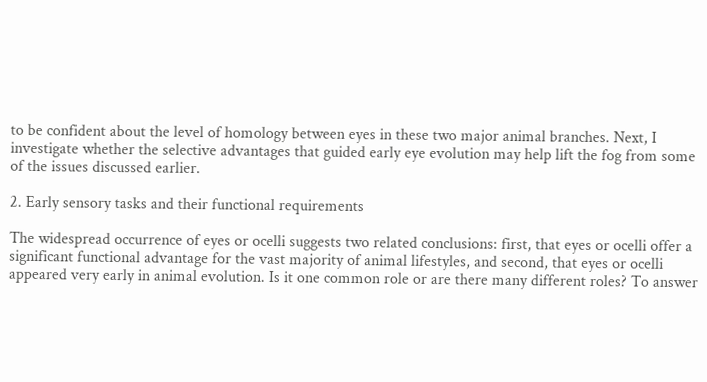to be confident about the level of homology between eyes in these two major animal branches. Next, I investigate whether the selective advantages that guided early eye evolution may help lift the fog from some of the issues discussed earlier.

2. Early sensory tasks and their functional requirements

The widespread occurrence of eyes or ocelli suggests two related conclusions: first, that eyes or ocelli offer a significant functional advantage for the vast majority of animal lifestyles, and second, that eyes or ocelli appeared very early in animal evolution. Is it one common role or are there many different roles? To answer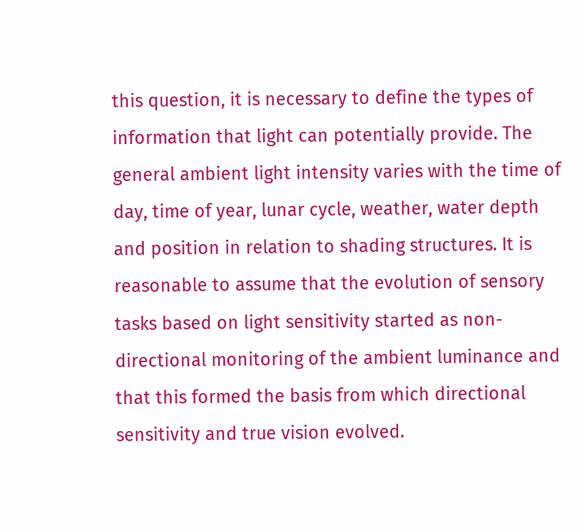this question, it is necessary to define the types of information that light can potentially provide. The general ambient light intensity varies with the time of day, time of year, lunar cycle, weather, water depth and position in relation to shading structures. It is reasonable to assume that the evolution of sensory tasks based on light sensitivity started as non-directional monitoring of the ambient luminance and that this formed the basis from which directional sensitivity and true vision evolved.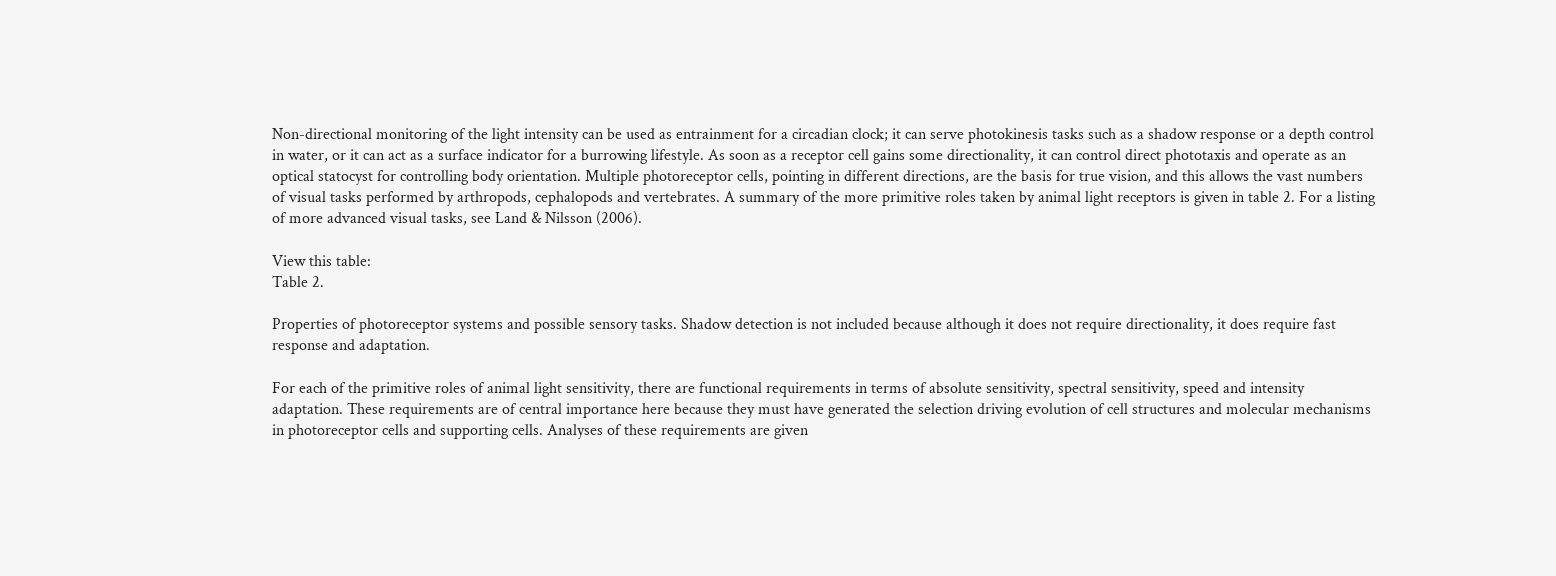Non-directional monitoring of the light intensity can be used as entrainment for a circadian clock; it can serve photokinesis tasks such as a shadow response or a depth control in water, or it can act as a surface indicator for a burrowing lifestyle. As soon as a receptor cell gains some directionality, it can control direct phototaxis and operate as an optical statocyst for controlling body orientation. Multiple photoreceptor cells, pointing in different directions, are the basis for true vision, and this allows the vast numbers of visual tasks performed by arthropods, cephalopods and vertebrates. A summary of the more primitive roles taken by animal light receptors is given in table 2. For a listing of more advanced visual tasks, see Land & Nilsson (2006).

View this table:
Table 2.

Properties of photoreceptor systems and possible sensory tasks. Shadow detection is not included because although it does not require directionality, it does require fast response and adaptation.

For each of the primitive roles of animal light sensitivity, there are functional requirements in terms of absolute sensitivity, spectral sensitivity, speed and intensity adaptation. These requirements are of central importance here because they must have generated the selection driving evolution of cell structures and molecular mechanisms in photoreceptor cells and supporting cells. Analyses of these requirements are given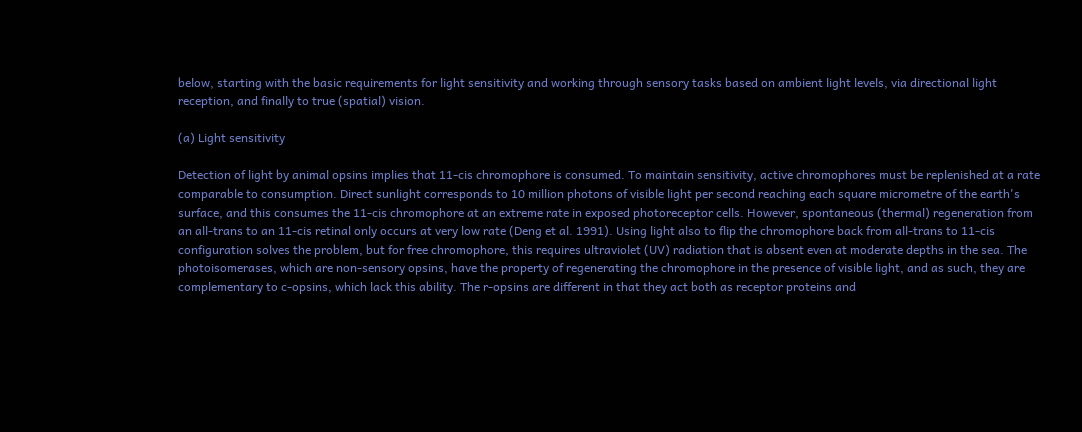below, starting with the basic requirements for light sensitivity and working through sensory tasks based on ambient light levels, via directional light reception, and finally to true (spatial) vision.

(a) Light sensitivity

Detection of light by animal opsins implies that 11-cis chromophore is consumed. To maintain sensitivity, active chromophores must be replenished at a rate comparable to consumption. Direct sunlight corresponds to 10 million photons of visible light per second reaching each square micrometre of the earth's surface, and this consumes the 11-cis chromophore at an extreme rate in exposed photoreceptor cells. However, spontaneous (thermal) regeneration from an all-trans to an 11-cis retinal only occurs at very low rate (Deng et al. 1991). Using light also to flip the chromophore back from all-trans to 11-cis configuration solves the problem, but for free chromophore, this requires ultraviolet (UV) radiation that is absent even at moderate depths in the sea. The photoisomerases, which are non-sensory opsins, have the property of regenerating the chromophore in the presence of visible light, and as such, they are complementary to c-opsins, which lack this ability. The r-opsins are different in that they act both as receptor proteins and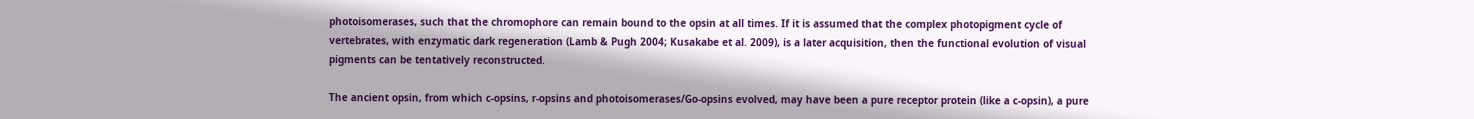photoisomerases, such that the chromophore can remain bound to the opsin at all times. If it is assumed that the complex photopigment cycle of vertebrates, with enzymatic dark regeneration (Lamb & Pugh 2004; Kusakabe et al. 2009), is a later acquisition, then the functional evolution of visual pigments can be tentatively reconstructed.

The ancient opsin, from which c-opsins, r-opsins and photoisomerases/Go-opsins evolved, may have been a pure receptor protein (like a c-opsin), a pure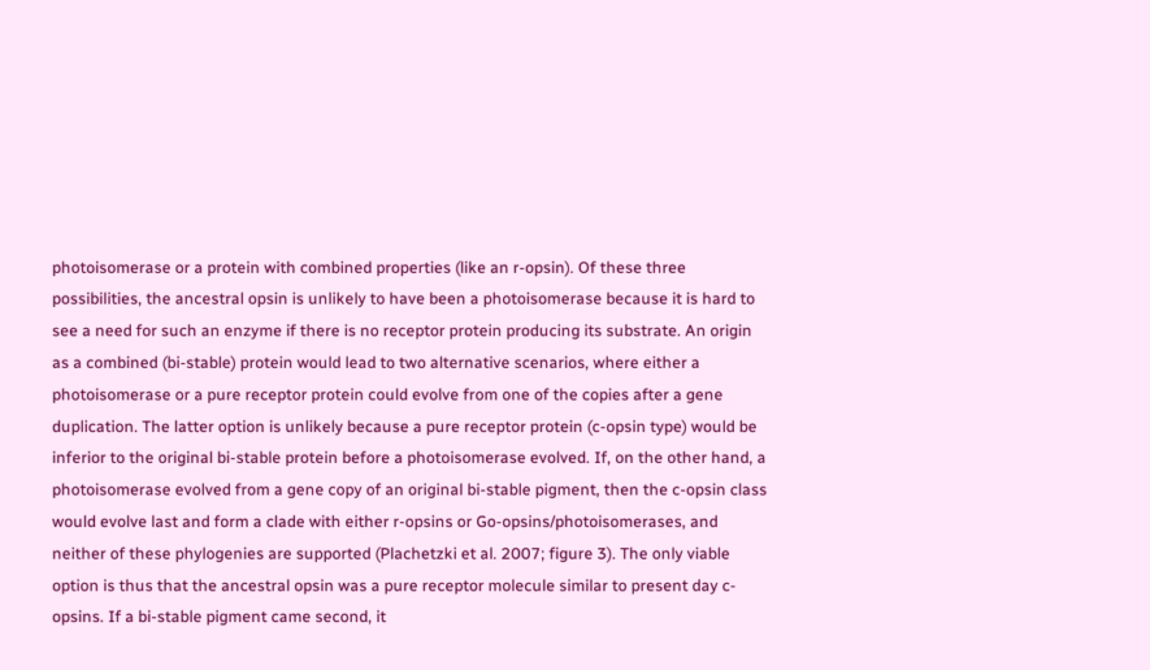photoisomerase or a protein with combined properties (like an r-opsin). Of these three possibilities, the ancestral opsin is unlikely to have been a photoisomerase because it is hard to see a need for such an enzyme if there is no receptor protein producing its substrate. An origin as a combined (bi-stable) protein would lead to two alternative scenarios, where either a photoisomerase or a pure receptor protein could evolve from one of the copies after a gene duplication. The latter option is unlikely because a pure receptor protein (c-opsin type) would be inferior to the original bi-stable protein before a photoisomerase evolved. If, on the other hand, a photoisomerase evolved from a gene copy of an original bi-stable pigment, then the c-opsin class would evolve last and form a clade with either r-opsins or Go-opsins/photoisomerases, and neither of these phylogenies are supported (Plachetzki et al. 2007; figure 3). The only viable option is thus that the ancestral opsin was a pure receptor molecule similar to present day c-opsins. If a bi-stable pigment came second, it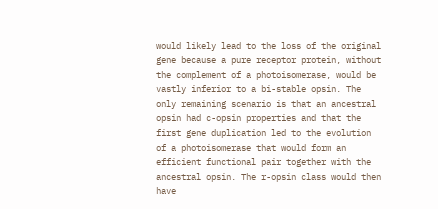would likely lead to the loss of the original gene because a pure receptor protein, without the complement of a photoisomerase, would be vastly inferior to a bi-stable opsin. The only remaining scenario is that an ancestral opsin had c-opsin properties and that the first gene duplication led to the evolution of a photoisomerase that would form an efficient functional pair together with the ancestral opsin. The r-opsin class would then have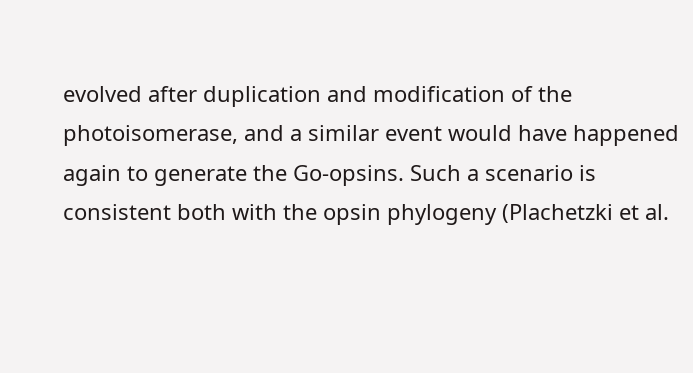evolved after duplication and modification of the photoisomerase, and a similar event would have happened again to generate the Go-opsins. Such a scenario is consistent both with the opsin phylogeny (Plachetzki et al.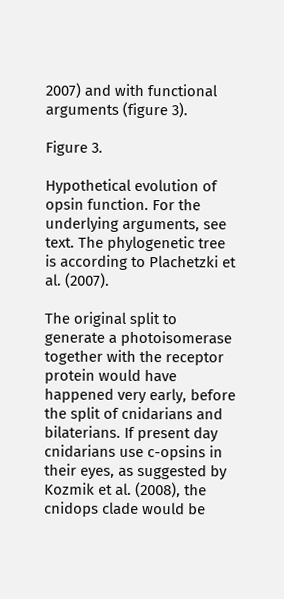2007) and with functional arguments (figure 3).

Figure 3.

Hypothetical evolution of opsin function. For the underlying arguments, see text. The phylogenetic tree is according to Plachetzki et al. (2007).

The original split to generate a photoisomerase together with the receptor protein would have happened very early, before the split of cnidarians and bilaterians. If present day cnidarians use c-opsins in their eyes, as suggested by Kozmik et al. (2008), the cnidops clade would be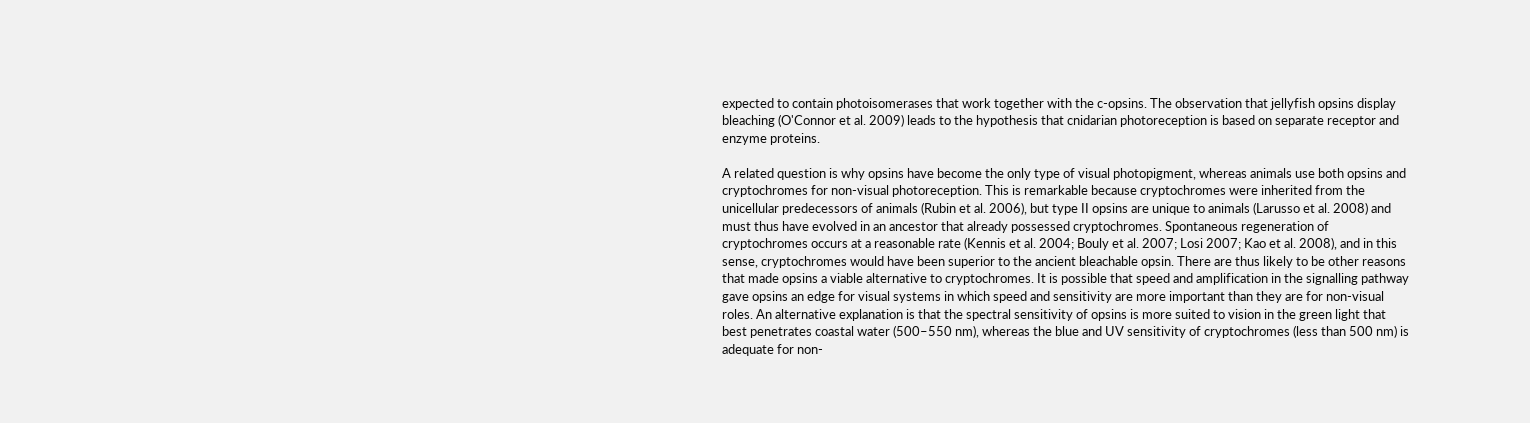expected to contain photoisomerases that work together with the c-opsins. The observation that jellyfish opsins display bleaching (O'Connor et al. 2009) leads to the hypothesis that cnidarian photoreception is based on separate receptor and enzyme proteins.

A related question is why opsins have become the only type of visual photopigment, whereas animals use both opsins and cryptochromes for non-visual photoreception. This is remarkable because cryptochromes were inherited from the unicellular predecessors of animals (Rubin et al. 2006), but type II opsins are unique to animals (Larusso et al. 2008) and must thus have evolved in an ancestor that already possessed cryptochromes. Spontaneous regeneration of cryptochromes occurs at a reasonable rate (Kennis et al. 2004; Bouly et al. 2007; Losi 2007; Kao et al. 2008), and in this sense, cryptochromes would have been superior to the ancient bleachable opsin. There are thus likely to be other reasons that made opsins a viable alternative to cryptochromes. It is possible that speed and amplification in the signalling pathway gave opsins an edge for visual systems in which speed and sensitivity are more important than they are for non-visual roles. An alternative explanation is that the spectral sensitivity of opsins is more suited to vision in the green light that best penetrates coastal water (500–550 nm), whereas the blue and UV sensitivity of cryptochromes (less than 500 nm) is adequate for non-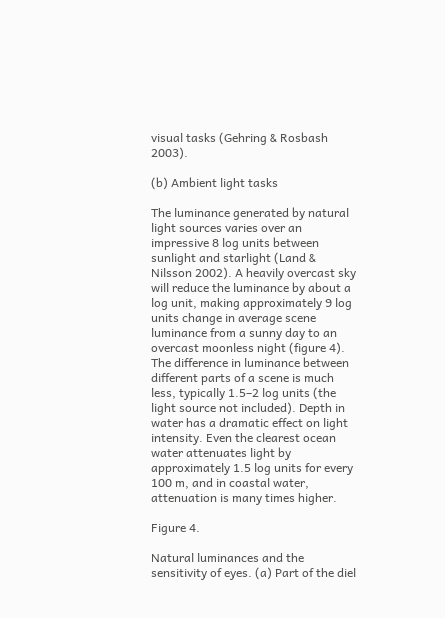visual tasks (Gehring & Rosbash 2003).

(b) Ambient light tasks

The luminance generated by natural light sources varies over an impressive 8 log units between sunlight and starlight (Land & Nilsson 2002). A heavily overcast sky will reduce the luminance by about a log unit, making approximately 9 log units change in average scene luminance from a sunny day to an overcast moonless night (figure 4). The difference in luminance between different parts of a scene is much less, typically 1.5–2 log units (the light source not included). Depth in water has a dramatic effect on light intensity. Even the clearest ocean water attenuates light by approximately 1.5 log units for every 100 m, and in coastal water, attenuation is many times higher.

Figure 4.

Natural luminances and the sensitivity of eyes. (a) Part of the diel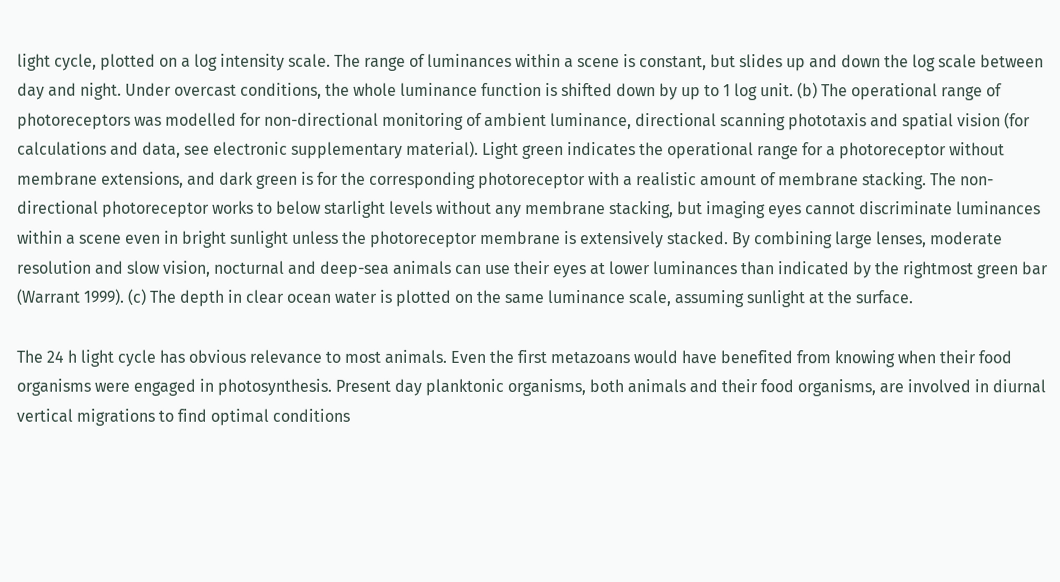light cycle, plotted on a log intensity scale. The range of luminances within a scene is constant, but slides up and down the log scale between day and night. Under overcast conditions, the whole luminance function is shifted down by up to 1 log unit. (b) The operational range of photoreceptors was modelled for non-directional monitoring of ambient luminance, directional scanning phototaxis and spatial vision (for calculations and data, see electronic supplementary material). Light green indicates the operational range for a photoreceptor without membrane extensions, and dark green is for the corresponding photoreceptor with a realistic amount of membrane stacking. The non-directional photoreceptor works to below starlight levels without any membrane stacking, but imaging eyes cannot discriminate luminances within a scene even in bright sunlight unless the photoreceptor membrane is extensively stacked. By combining large lenses, moderate resolution and slow vision, nocturnal and deep-sea animals can use their eyes at lower luminances than indicated by the rightmost green bar (Warrant 1999). (c) The depth in clear ocean water is plotted on the same luminance scale, assuming sunlight at the surface.

The 24 h light cycle has obvious relevance to most animals. Even the first metazoans would have benefited from knowing when their food organisms were engaged in photosynthesis. Present day planktonic organisms, both animals and their food organisms, are involved in diurnal vertical migrations to find optimal conditions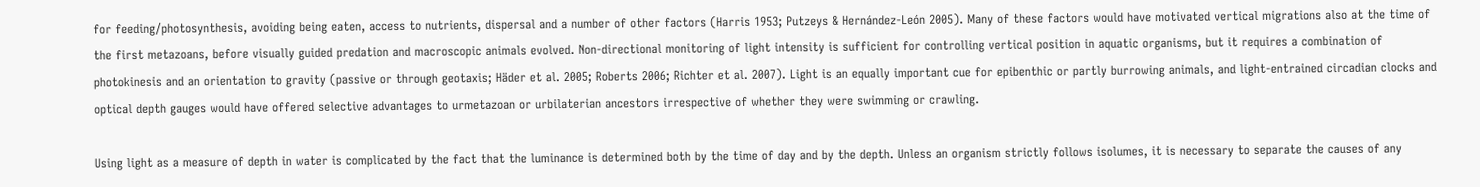for feeding/photosynthesis, avoiding being eaten, access to nutrients, dispersal and a number of other factors (Harris 1953; Putzeys & Hernández-León 2005). Many of these factors would have motivated vertical migrations also at the time of the first metazoans, before visually guided predation and macroscopic animals evolved. Non-directional monitoring of light intensity is sufficient for controlling vertical position in aquatic organisms, but it requires a combination of photokinesis and an orientation to gravity (passive or through geotaxis; Häder et al. 2005; Roberts 2006; Richter et al. 2007). Light is an equally important cue for epibenthic or partly burrowing animals, and light-entrained circadian clocks and optical depth gauges would have offered selective advantages to urmetazoan or urbilaterian ancestors irrespective of whether they were swimming or crawling.

Using light as a measure of depth in water is complicated by the fact that the luminance is determined both by the time of day and by the depth. Unless an organism strictly follows isolumes, it is necessary to separate the causes of any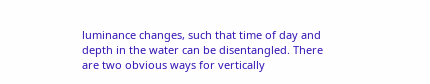luminance changes, such that time of day and depth in the water can be disentangled. There are two obvious ways for vertically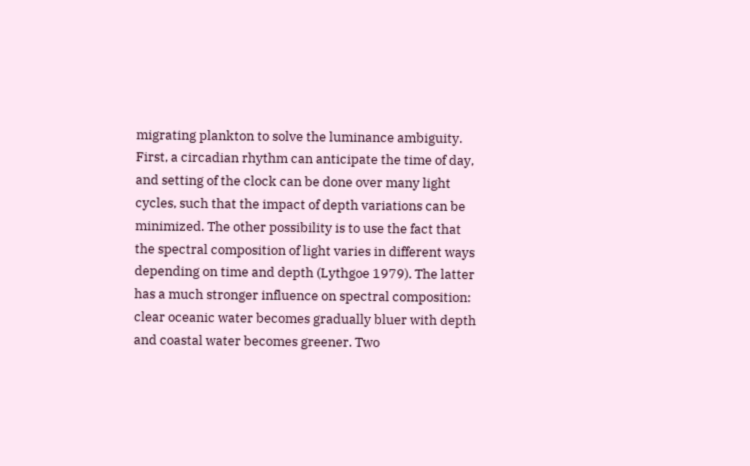migrating plankton to solve the luminance ambiguity. First, a circadian rhythm can anticipate the time of day, and setting of the clock can be done over many light cycles, such that the impact of depth variations can be minimized. The other possibility is to use the fact that the spectral composition of light varies in different ways depending on time and depth (Lythgoe 1979). The latter has a much stronger influence on spectral composition: clear oceanic water becomes gradually bluer with depth and coastal water becomes greener. Two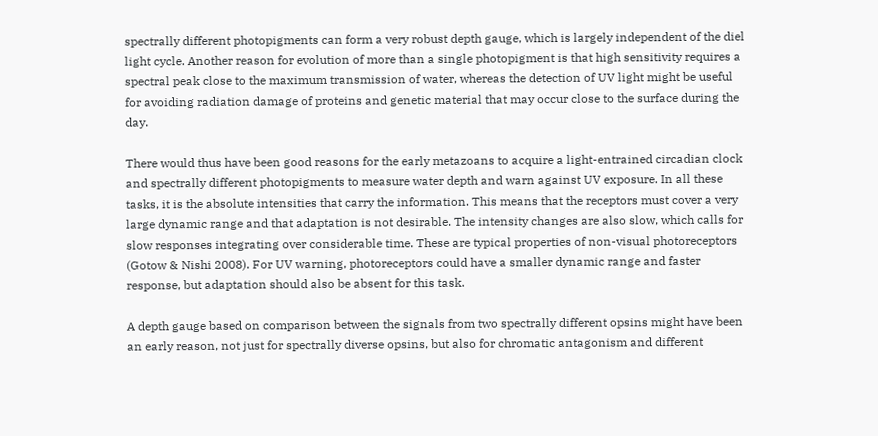spectrally different photopigments can form a very robust depth gauge, which is largely independent of the diel light cycle. Another reason for evolution of more than a single photopigment is that high sensitivity requires a spectral peak close to the maximum transmission of water, whereas the detection of UV light might be useful for avoiding radiation damage of proteins and genetic material that may occur close to the surface during the day.

There would thus have been good reasons for the early metazoans to acquire a light-entrained circadian clock and spectrally different photopigments to measure water depth and warn against UV exposure. In all these tasks, it is the absolute intensities that carry the information. This means that the receptors must cover a very large dynamic range and that adaptation is not desirable. The intensity changes are also slow, which calls for slow responses integrating over considerable time. These are typical properties of non-visual photoreceptors (Gotow & Nishi 2008). For UV warning, photoreceptors could have a smaller dynamic range and faster response, but adaptation should also be absent for this task.

A depth gauge based on comparison between the signals from two spectrally different opsins might have been an early reason, not just for spectrally diverse opsins, but also for chromatic antagonism and different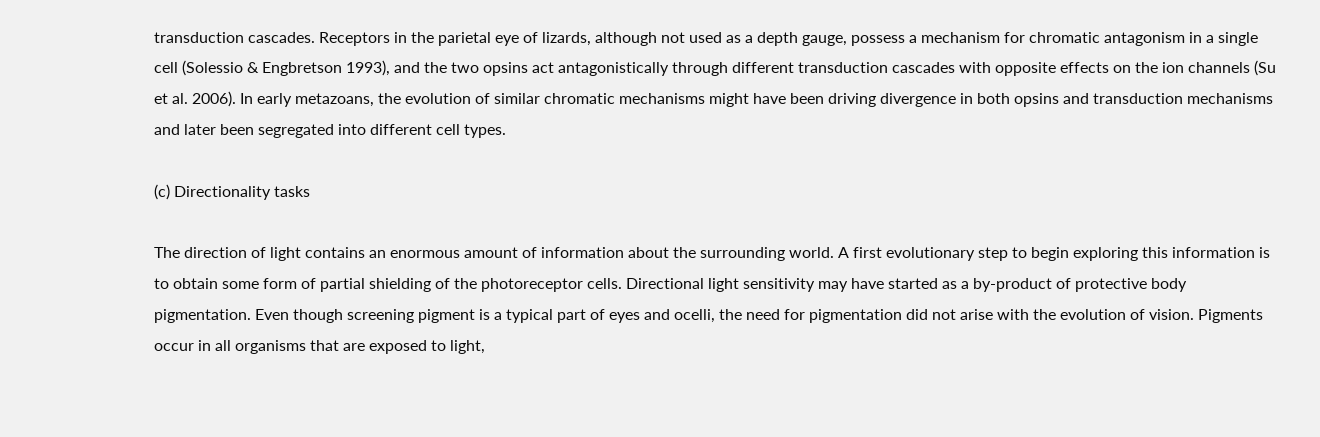transduction cascades. Receptors in the parietal eye of lizards, although not used as a depth gauge, possess a mechanism for chromatic antagonism in a single cell (Solessio & Engbretson 1993), and the two opsins act antagonistically through different transduction cascades with opposite effects on the ion channels (Su et al. 2006). In early metazoans, the evolution of similar chromatic mechanisms might have been driving divergence in both opsins and transduction mechanisms and later been segregated into different cell types.

(c) Directionality tasks

The direction of light contains an enormous amount of information about the surrounding world. A first evolutionary step to begin exploring this information is to obtain some form of partial shielding of the photoreceptor cells. Directional light sensitivity may have started as a by-product of protective body pigmentation. Even though screening pigment is a typical part of eyes and ocelli, the need for pigmentation did not arise with the evolution of vision. Pigments occur in all organisms that are exposed to light,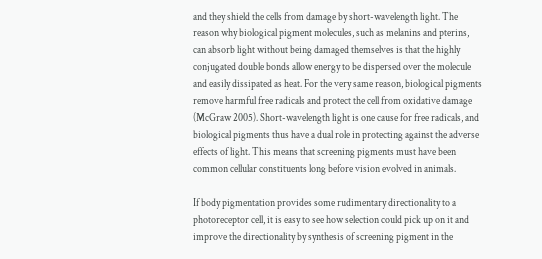and they shield the cells from damage by short-wavelength light. The reason why biological pigment molecules, such as melanins and pterins, can absorb light without being damaged themselves is that the highly conjugated double bonds allow energy to be dispersed over the molecule and easily dissipated as heat. For the very same reason, biological pigments remove harmful free radicals and protect the cell from oxidative damage (McGraw 2005). Short-wavelength light is one cause for free radicals, and biological pigments thus have a dual role in protecting against the adverse effects of light. This means that screening pigments must have been common cellular constituents long before vision evolved in animals.

If body pigmentation provides some rudimentary directionality to a photoreceptor cell, it is easy to see how selection could pick up on it and improve the directionality by synthesis of screening pigment in the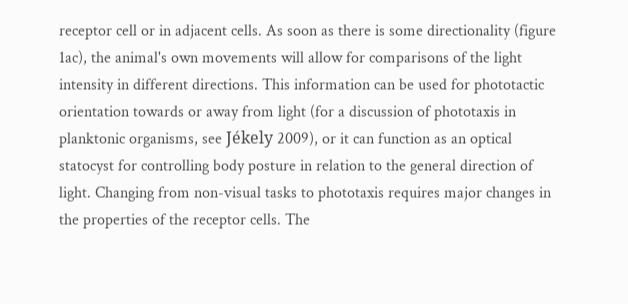receptor cell or in adjacent cells. As soon as there is some directionality (figure 1ac), the animal's own movements will allow for comparisons of the light intensity in different directions. This information can be used for phototactic orientation towards or away from light (for a discussion of phototaxis in planktonic organisms, see Jékely 2009), or it can function as an optical statocyst for controlling body posture in relation to the general direction of light. Changing from non-visual tasks to phototaxis requires major changes in the properties of the receptor cells. The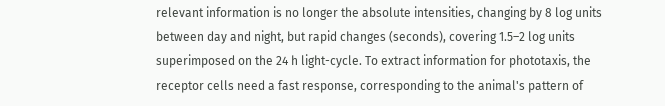relevant information is no longer the absolute intensities, changing by 8 log units between day and night, but rapid changes (seconds), covering 1.5–2 log units superimposed on the 24 h light-cycle. To extract information for phototaxis, the receptor cells need a fast response, corresponding to the animal's pattern of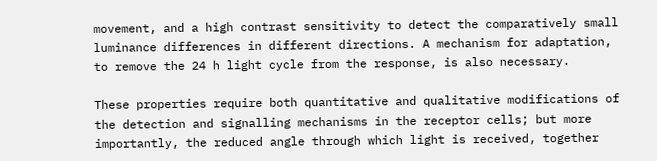movement, and a high contrast sensitivity to detect the comparatively small luminance differences in different directions. A mechanism for adaptation, to remove the 24 h light cycle from the response, is also necessary.

These properties require both quantitative and qualitative modifications of the detection and signalling mechanisms in the receptor cells; but more importantly, the reduced angle through which light is received, together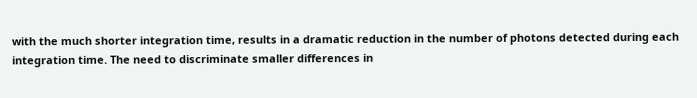with the much shorter integration time, results in a dramatic reduction in the number of photons detected during each integration time. The need to discriminate smaller differences in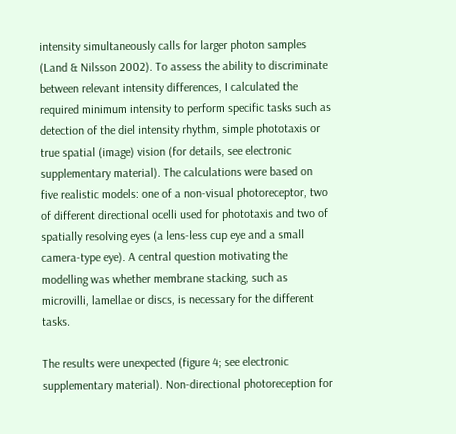intensity simultaneously calls for larger photon samples (Land & Nilsson 2002). To assess the ability to discriminate between relevant intensity differences, I calculated the required minimum intensity to perform specific tasks such as detection of the diel intensity rhythm, simple phototaxis or true spatial (image) vision (for details, see electronic supplementary material). The calculations were based on five realistic models: one of a non-visual photoreceptor, two of different directional ocelli used for phototaxis and two of spatially resolving eyes (a lens-less cup eye and a small camera-type eye). A central question motivating the modelling was whether membrane stacking, such as microvilli, lamellae or discs, is necessary for the different tasks.

The results were unexpected (figure 4; see electronic supplementary material). Non-directional photoreception for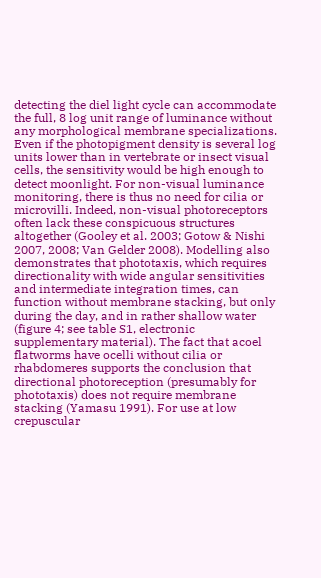detecting the diel light cycle can accommodate the full, 8 log unit range of luminance without any morphological membrane specializations. Even if the photopigment density is several log units lower than in vertebrate or insect visual cells, the sensitivity would be high enough to detect moonlight. For non-visual luminance monitoring, there is thus no need for cilia or microvilli. Indeed, non-visual photoreceptors often lack these conspicuous structures altogether (Gooley et al. 2003; Gotow & Nishi 2007, 2008; Van Gelder 2008). Modelling also demonstrates that phototaxis, which requires directionality with wide angular sensitivities and intermediate integration times, can function without membrane stacking, but only during the day, and in rather shallow water (figure 4; see table S1, electronic supplementary material). The fact that acoel flatworms have ocelli without cilia or rhabdomeres supports the conclusion that directional photoreception (presumably for phototaxis) does not require membrane stacking (Yamasu 1991). For use at low crepuscular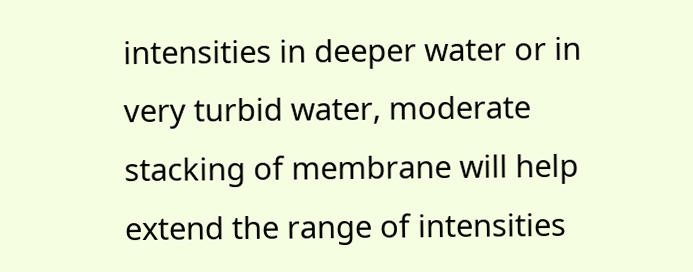intensities in deeper water or in very turbid water, moderate stacking of membrane will help extend the range of intensities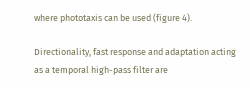where phototaxis can be used (figure 4).

Directionality, fast response and adaptation acting as a temporal high-pass filter are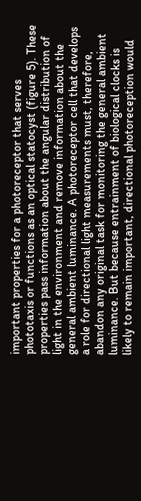important properties for a photoreceptor that serves phototaxis or functions as an optical statocyst (figure 5). These properties pass information about the angular distribution of light in the environment and remove information about the general ambient luminance. A photoreceptor cell that develops a role for directional light measurements must, therefore, abandon any original task for monitoring the general ambient luminance. But because entrainment of biological clocks is likely to remain important, directional photoreception would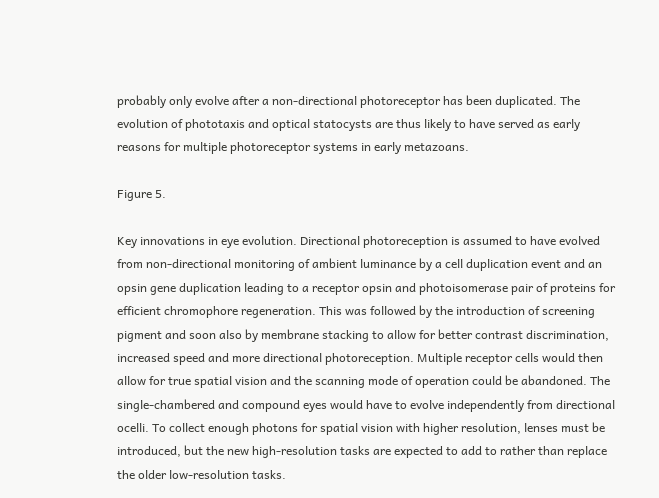probably only evolve after a non-directional photoreceptor has been duplicated. The evolution of phototaxis and optical statocysts are thus likely to have served as early reasons for multiple photoreceptor systems in early metazoans.

Figure 5.

Key innovations in eye evolution. Directional photoreception is assumed to have evolved from non-directional monitoring of ambient luminance by a cell duplication event and an opsin gene duplication leading to a receptor opsin and photoisomerase pair of proteins for efficient chromophore regeneration. This was followed by the introduction of screening pigment and soon also by membrane stacking to allow for better contrast discrimination, increased speed and more directional photoreception. Multiple receptor cells would then allow for true spatial vision and the scanning mode of operation could be abandoned. The single-chambered and compound eyes would have to evolve independently from directional ocelli. To collect enough photons for spatial vision with higher resolution, lenses must be introduced, but the new high-resolution tasks are expected to add to rather than replace the older low-resolution tasks.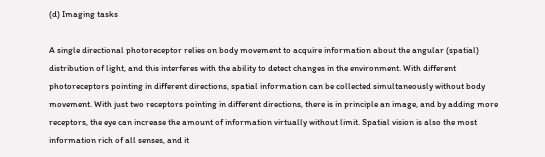(d) Imaging tasks

A single directional photoreceptor relies on body movement to acquire information about the angular (spatial) distribution of light, and this interferes with the ability to detect changes in the environment. With different photoreceptors pointing in different directions, spatial information can be collected simultaneously without body movement. With just two receptors pointing in different directions, there is in principle an image, and by adding more receptors, the eye can increase the amount of information virtually without limit. Spatial vision is also the most information rich of all senses, and it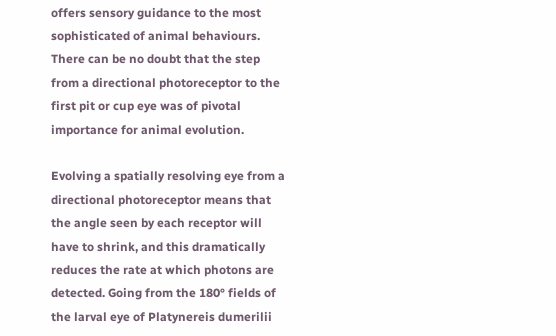offers sensory guidance to the most sophisticated of animal behaviours. There can be no doubt that the step from a directional photoreceptor to the first pit or cup eye was of pivotal importance for animal evolution.

Evolving a spatially resolving eye from a directional photoreceptor means that the angle seen by each receptor will have to shrink, and this dramatically reduces the rate at which photons are detected. Going from the 180° fields of the larval eye of Platynereis dumerilii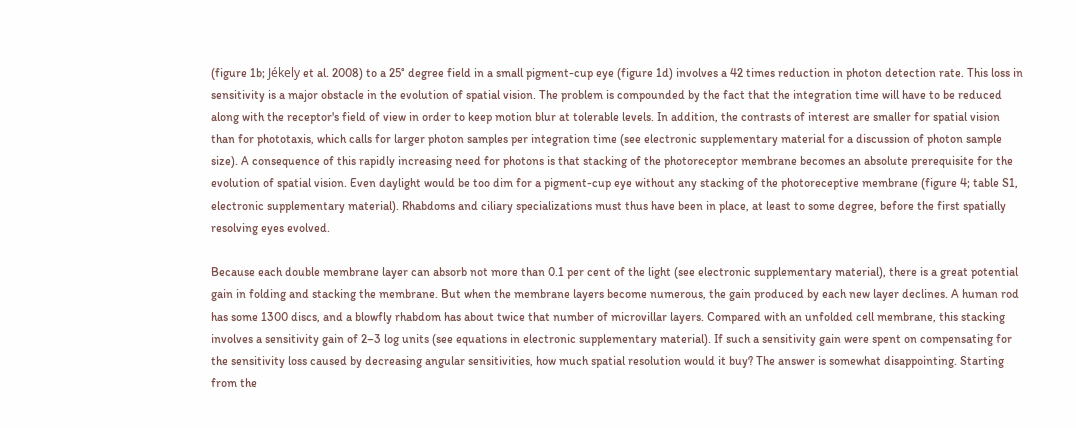(figure 1b; Jékely et al. 2008) to a 25° degree field in a small pigment-cup eye (figure 1d) involves a 42 times reduction in photon detection rate. This loss in sensitivity is a major obstacle in the evolution of spatial vision. The problem is compounded by the fact that the integration time will have to be reduced along with the receptor's field of view in order to keep motion blur at tolerable levels. In addition, the contrasts of interest are smaller for spatial vision than for phototaxis, which calls for larger photon samples per integration time (see electronic supplementary material for a discussion of photon sample size). A consequence of this rapidly increasing need for photons is that stacking of the photoreceptor membrane becomes an absolute prerequisite for the evolution of spatial vision. Even daylight would be too dim for a pigment-cup eye without any stacking of the photoreceptive membrane (figure 4; table S1, electronic supplementary material). Rhabdoms and ciliary specializations must thus have been in place, at least to some degree, before the first spatially resolving eyes evolved.

Because each double membrane layer can absorb not more than 0.1 per cent of the light (see electronic supplementary material), there is a great potential gain in folding and stacking the membrane. But when the membrane layers become numerous, the gain produced by each new layer declines. A human rod has some 1300 discs, and a blowfly rhabdom has about twice that number of microvillar layers. Compared with an unfolded cell membrane, this stacking involves a sensitivity gain of 2–3 log units (see equations in electronic supplementary material). If such a sensitivity gain were spent on compensating for the sensitivity loss caused by decreasing angular sensitivities, how much spatial resolution would it buy? The answer is somewhat disappointing. Starting from the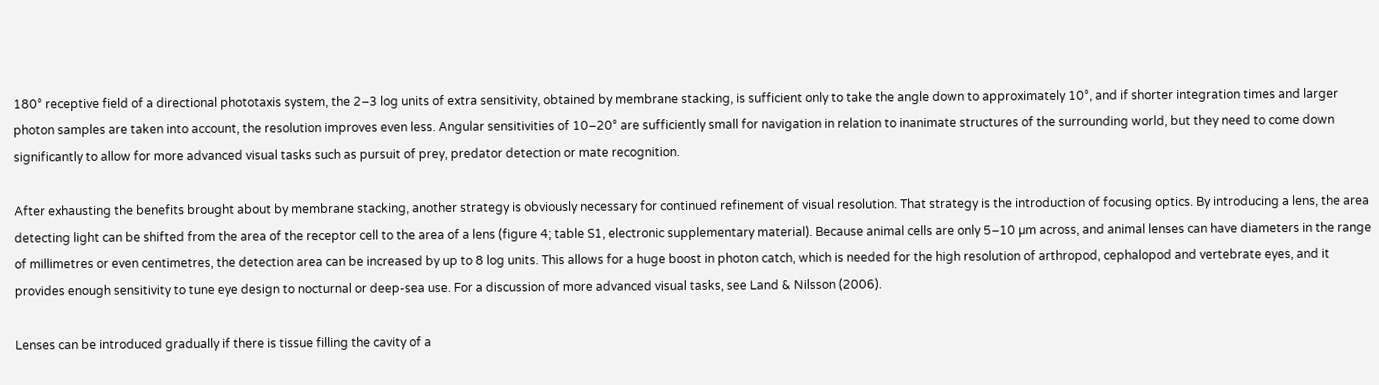180° receptive field of a directional phototaxis system, the 2–3 log units of extra sensitivity, obtained by membrane stacking, is sufficient only to take the angle down to approximately 10°, and if shorter integration times and larger photon samples are taken into account, the resolution improves even less. Angular sensitivities of 10–20° are sufficiently small for navigation in relation to inanimate structures of the surrounding world, but they need to come down significantly to allow for more advanced visual tasks such as pursuit of prey, predator detection or mate recognition.

After exhausting the benefits brought about by membrane stacking, another strategy is obviously necessary for continued refinement of visual resolution. That strategy is the introduction of focusing optics. By introducing a lens, the area detecting light can be shifted from the area of the receptor cell to the area of a lens (figure 4; table S1, electronic supplementary material). Because animal cells are only 5–10 µm across, and animal lenses can have diameters in the range of millimetres or even centimetres, the detection area can be increased by up to 8 log units. This allows for a huge boost in photon catch, which is needed for the high resolution of arthropod, cephalopod and vertebrate eyes, and it provides enough sensitivity to tune eye design to nocturnal or deep-sea use. For a discussion of more advanced visual tasks, see Land & Nilsson (2006).

Lenses can be introduced gradually if there is tissue filling the cavity of a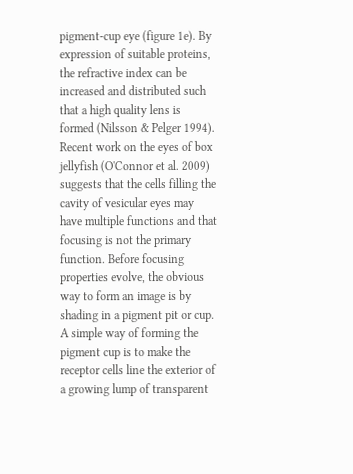pigment-cup eye (figure 1e). By expression of suitable proteins, the refractive index can be increased and distributed such that a high quality lens is formed (Nilsson & Pelger 1994). Recent work on the eyes of box jellyfish (O'Connor et al. 2009) suggests that the cells filling the cavity of vesicular eyes may have multiple functions and that focusing is not the primary function. Before focusing properties evolve, the obvious way to form an image is by shading in a pigment pit or cup. A simple way of forming the pigment cup is to make the receptor cells line the exterior of a growing lump of transparent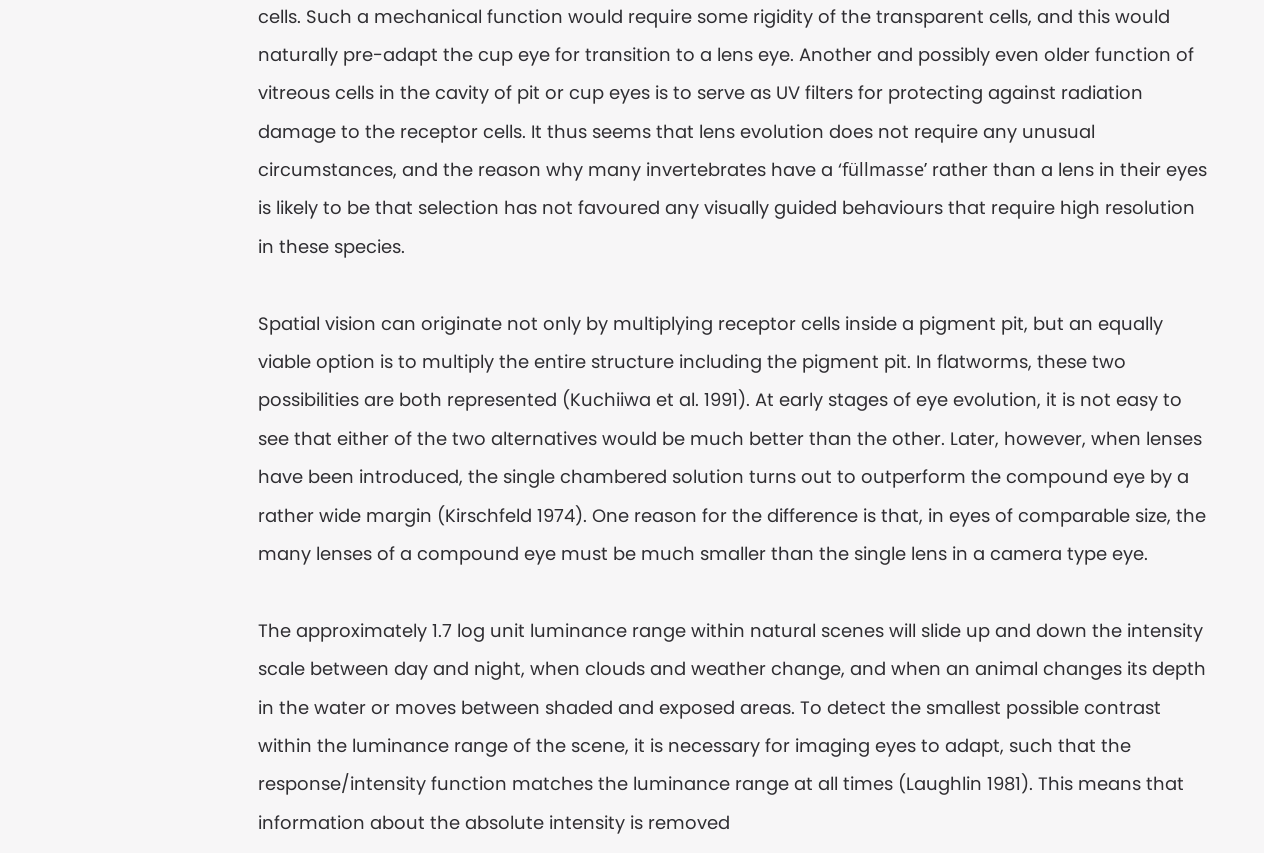cells. Such a mechanical function would require some rigidity of the transparent cells, and this would naturally pre-adapt the cup eye for transition to a lens eye. Another and possibly even older function of vitreous cells in the cavity of pit or cup eyes is to serve as UV filters for protecting against radiation damage to the receptor cells. It thus seems that lens evolution does not require any unusual circumstances, and the reason why many invertebrates have a ‘füllmasse’ rather than a lens in their eyes is likely to be that selection has not favoured any visually guided behaviours that require high resolution in these species.

Spatial vision can originate not only by multiplying receptor cells inside a pigment pit, but an equally viable option is to multiply the entire structure including the pigment pit. In flatworms, these two possibilities are both represented (Kuchiiwa et al. 1991). At early stages of eye evolution, it is not easy to see that either of the two alternatives would be much better than the other. Later, however, when lenses have been introduced, the single chambered solution turns out to outperform the compound eye by a rather wide margin (Kirschfeld 1974). One reason for the difference is that, in eyes of comparable size, the many lenses of a compound eye must be much smaller than the single lens in a camera type eye.

The approximately 1.7 log unit luminance range within natural scenes will slide up and down the intensity scale between day and night, when clouds and weather change, and when an animal changes its depth in the water or moves between shaded and exposed areas. To detect the smallest possible contrast within the luminance range of the scene, it is necessary for imaging eyes to adapt, such that the response/intensity function matches the luminance range at all times (Laughlin 1981). This means that information about the absolute intensity is removed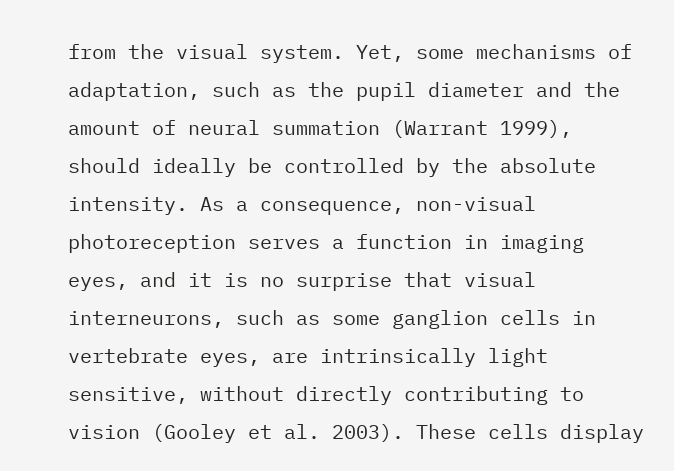from the visual system. Yet, some mechanisms of adaptation, such as the pupil diameter and the amount of neural summation (Warrant 1999), should ideally be controlled by the absolute intensity. As a consequence, non-visual photoreception serves a function in imaging eyes, and it is no surprise that visual interneurons, such as some ganglion cells in vertebrate eyes, are intrinsically light sensitive, without directly contributing to vision (Gooley et al. 2003). These cells display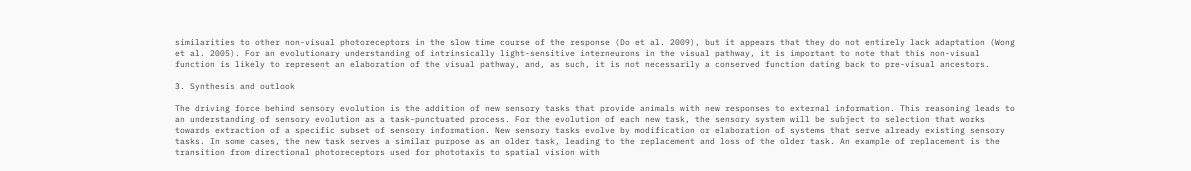similarities to other non-visual photoreceptors in the slow time course of the response (Do et al. 2009), but it appears that they do not entirely lack adaptation (Wong et al. 2005). For an evolutionary understanding of intrinsically light-sensitive interneurons in the visual pathway, it is important to note that this non-visual function is likely to represent an elaboration of the visual pathway, and, as such, it is not necessarily a conserved function dating back to pre-visual ancestors.

3. Synthesis and outlook

The driving force behind sensory evolution is the addition of new sensory tasks that provide animals with new responses to external information. This reasoning leads to an understanding of sensory evolution as a task-punctuated process. For the evolution of each new task, the sensory system will be subject to selection that works towards extraction of a specific subset of sensory information. New sensory tasks evolve by modification or elaboration of systems that serve already existing sensory tasks. In some cases, the new task serves a similar purpose as an older task, leading to the replacement and loss of the older task. An example of replacement is the transition from directional photoreceptors used for phototaxis to spatial vision with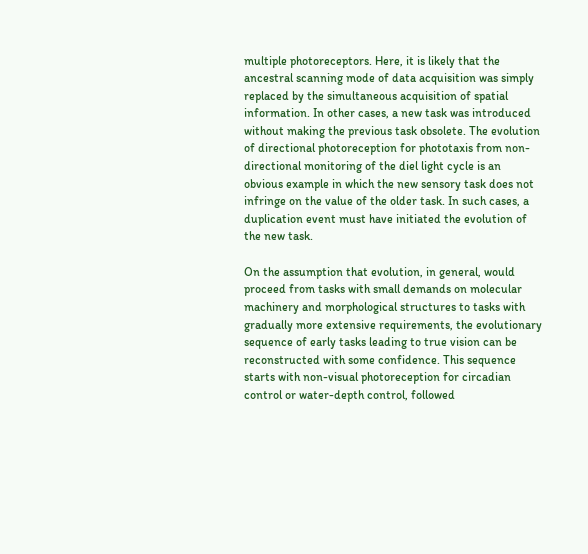multiple photoreceptors. Here, it is likely that the ancestral scanning mode of data acquisition was simply replaced by the simultaneous acquisition of spatial information. In other cases, a new task was introduced without making the previous task obsolete. The evolution of directional photoreception for phototaxis from non-directional monitoring of the diel light cycle is an obvious example in which the new sensory task does not infringe on the value of the older task. In such cases, a duplication event must have initiated the evolution of the new task.

On the assumption that evolution, in general, would proceed from tasks with small demands on molecular machinery and morphological structures to tasks with gradually more extensive requirements, the evolutionary sequence of early tasks leading to true vision can be reconstructed with some confidence. This sequence starts with non-visual photoreception for circadian control or water-depth control, followed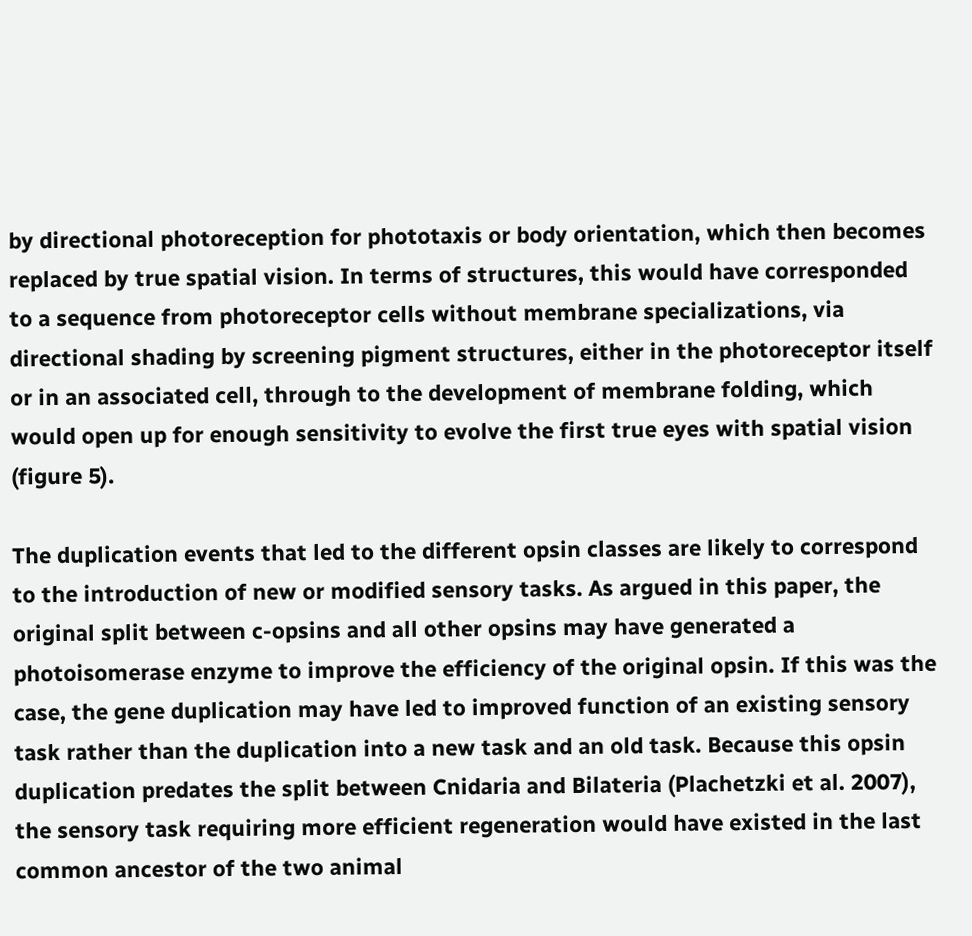by directional photoreception for phototaxis or body orientation, which then becomes replaced by true spatial vision. In terms of structures, this would have corresponded to a sequence from photoreceptor cells without membrane specializations, via directional shading by screening pigment structures, either in the photoreceptor itself or in an associated cell, through to the development of membrane folding, which would open up for enough sensitivity to evolve the first true eyes with spatial vision (figure 5).

The duplication events that led to the different opsin classes are likely to correspond to the introduction of new or modified sensory tasks. As argued in this paper, the original split between c-opsins and all other opsins may have generated a photoisomerase enzyme to improve the efficiency of the original opsin. If this was the case, the gene duplication may have led to improved function of an existing sensory task rather than the duplication into a new task and an old task. Because this opsin duplication predates the split between Cnidaria and Bilateria (Plachetzki et al. 2007), the sensory task requiring more efficient regeneration would have existed in the last common ancestor of the two animal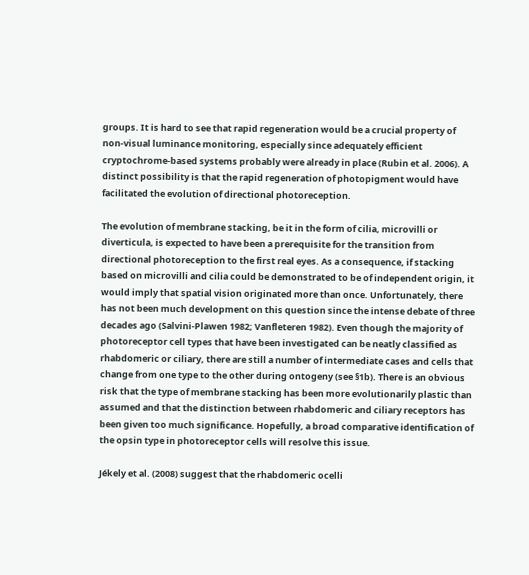groups. It is hard to see that rapid regeneration would be a crucial property of non-visual luminance monitoring, especially since adequately efficient cryptochrome-based systems probably were already in place (Rubin et al. 2006). A distinct possibility is that the rapid regeneration of photopigment would have facilitated the evolution of directional photoreception.

The evolution of membrane stacking, be it in the form of cilia, microvilli or diverticula, is expected to have been a prerequisite for the transition from directional photoreception to the first real eyes. As a consequence, if stacking based on microvilli and cilia could be demonstrated to be of independent origin, it would imply that spatial vision originated more than once. Unfortunately, there has not been much development on this question since the intense debate of three decades ago (Salvini-Plawen 1982; Vanfleteren 1982). Even though the majority of photoreceptor cell types that have been investigated can be neatly classified as rhabdomeric or ciliary, there are still a number of intermediate cases and cells that change from one type to the other during ontogeny (see §1b). There is an obvious risk that the type of membrane stacking has been more evolutionarily plastic than assumed and that the distinction between rhabdomeric and ciliary receptors has been given too much significance. Hopefully, a broad comparative identification of the opsin type in photoreceptor cells will resolve this issue.

Jékely et al. (2008) suggest that the rhabdomeric ocelli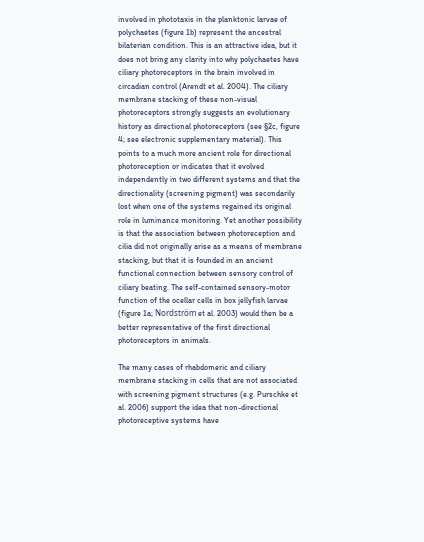involved in phototaxis in the planktonic larvae of polychaetes (figure 1b) represent the ancestral bilaterian condition. This is an attractive idea, but it does not bring any clarity into why polychaetes have ciliary photoreceptors in the brain involved in circadian control (Arendt et al. 2004). The ciliary membrane stacking of these non-visual photoreceptors strongly suggests an evolutionary history as directional photoreceptors (see §2c, figure 4; see electronic supplementary material). This points to a much more ancient role for directional photoreception or indicates that it evolved independently in two different systems and that the directionality (screening pigment) was secondarily lost when one of the systems regained its original role in luminance monitoring. Yet another possibility is that the association between photoreception and cilia did not originally arise as a means of membrane stacking, but that it is founded in an ancient functional connection between sensory control of ciliary beating. The self-contained sensory-motor function of the ocellar cells in box jellyfish larvae (figure 1a; Nordström et al. 2003) would then be a better representative of the first directional photoreceptors in animals.

The many cases of rhabdomeric and ciliary membrane stacking in cells that are not associated with screening pigment structures (e.g. Purschke et al. 2006) support the idea that non-directional photoreceptive systems have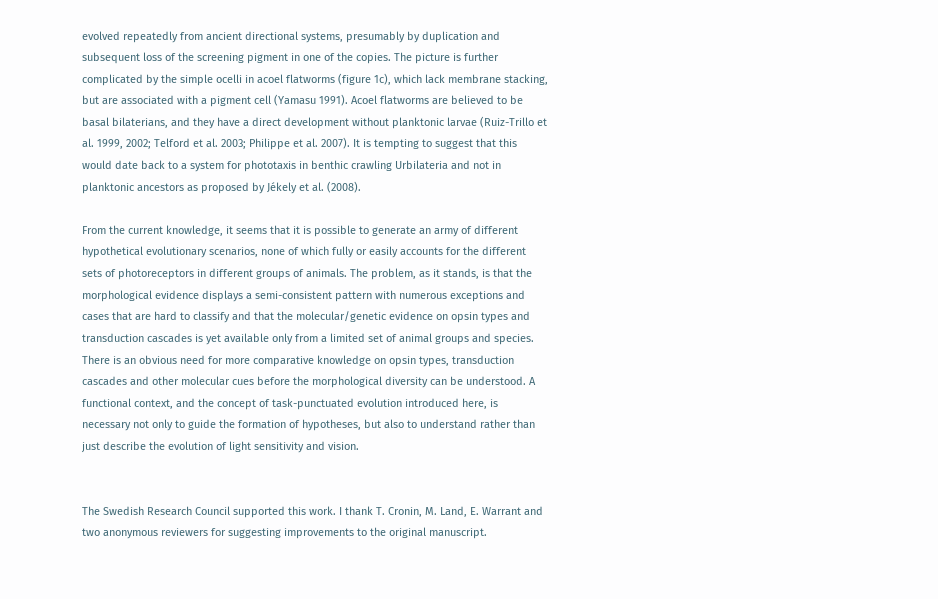evolved repeatedly from ancient directional systems, presumably by duplication and subsequent loss of the screening pigment in one of the copies. The picture is further complicated by the simple ocelli in acoel flatworms (figure 1c), which lack membrane stacking, but are associated with a pigment cell (Yamasu 1991). Acoel flatworms are believed to be basal bilaterians, and they have a direct development without planktonic larvae (Ruiz-Trillo et al. 1999, 2002; Telford et al. 2003; Philippe et al. 2007). It is tempting to suggest that this would date back to a system for phototaxis in benthic crawling Urbilateria and not in planktonic ancestors as proposed by Jékely et al. (2008).

From the current knowledge, it seems that it is possible to generate an army of different hypothetical evolutionary scenarios, none of which fully or easily accounts for the different sets of photoreceptors in different groups of animals. The problem, as it stands, is that the morphological evidence displays a semi-consistent pattern with numerous exceptions and cases that are hard to classify and that the molecular/genetic evidence on opsin types and transduction cascades is yet available only from a limited set of animal groups and species. There is an obvious need for more comparative knowledge on opsin types, transduction cascades and other molecular cues before the morphological diversity can be understood. A functional context, and the concept of task-punctuated evolution introduced here, is necessary not only to guide the formation of hypotheses, but also to understand rather than just describe the evolution of light sensitivity and vision.


The Swedish Research Council supported this work. I thank T. Cronin, M. Land, E. Warrant and two anonymous reviewers for suggesting improvements to the original manuscript.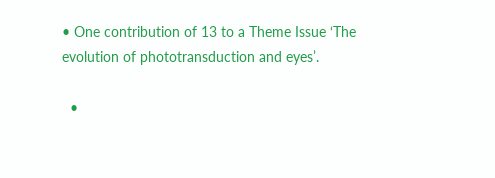• One contribution of 13 to a Theme Issue ‘The evolution of phototransduction and eyes’.

  •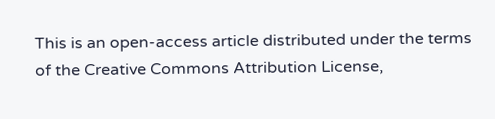This is an open-access article distributed under the terms of the Creative Commons Attribution License,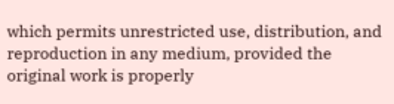which permits unrestricted use, distribution, and reproduction in any medium, provided the original work is properly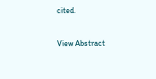cited.


View Abstract